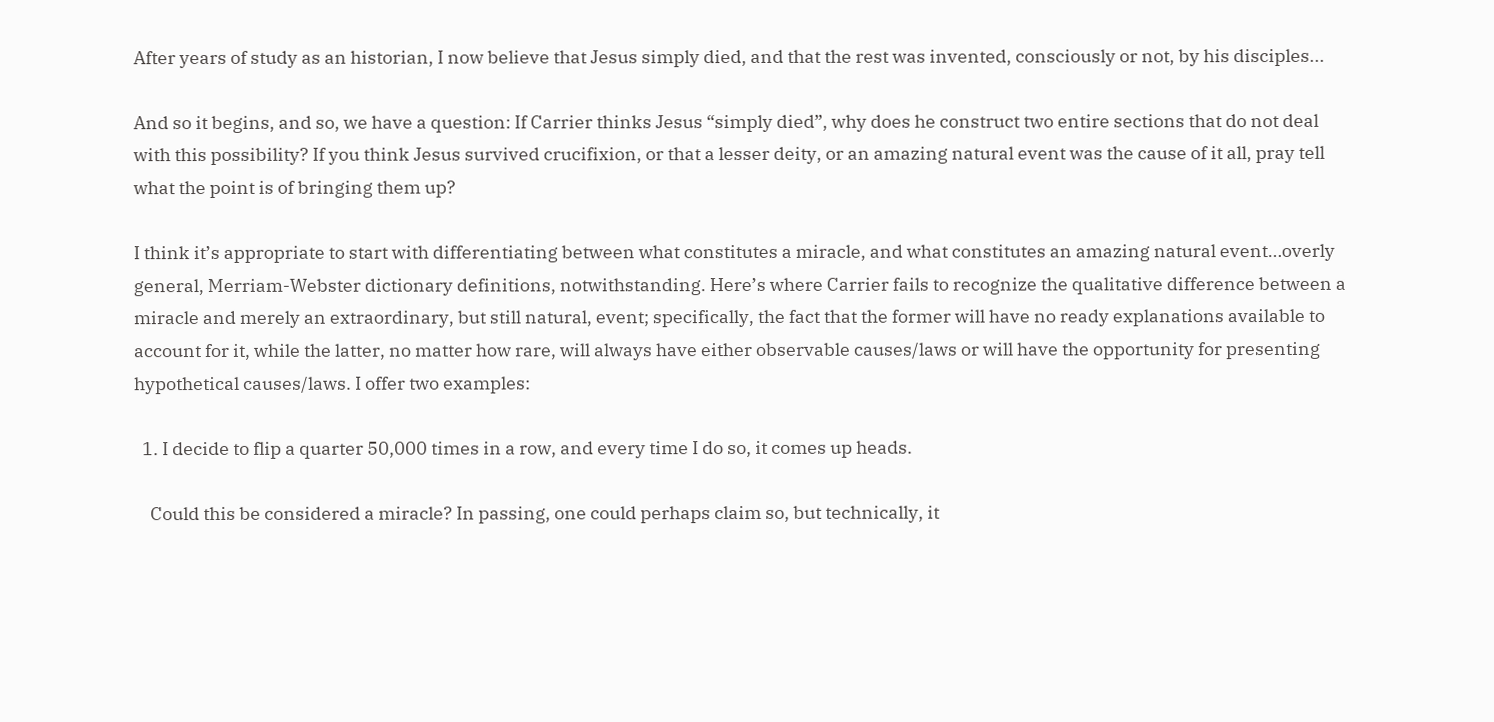After years of study as an historian, I now believe that Jesus simply died, and that the rest was invented, consciously or not, by his disciples...

And so it begins, and so, we have a question: If Carrier thinks Jesus “simply died”, why does he construct two entire sections that do not deal with this possibility? If you think Jesus survived crucifixion, or that a lesser deity, or an amazing natural event was the cause of it all, pray tell what the point is of bringing them up?

I think it’s appropriate to start with differentiating between what constitutes a miracle, and what constitutes an amazing natural event…overly general, Merriam-Webster dictionary definitions, notwithstanding. Here’s where Carrier fails to recognize the qualitative difference between a miracle and merely an extraordinary, but still natural, event; specifically, the fact that the former will have no ready explanations available to account for it, while the latter, no matter how rare, will always have either observable causes/laws or will have the opportunity for presenting hypothetical causes/laws. I offer two examples:

  1. I decide to flip a quarter 50,000 times in a row, and every time I do so, it comes up heads.

    Could this be considered a miracle? In passing, one could perhaps claim so, but technically, it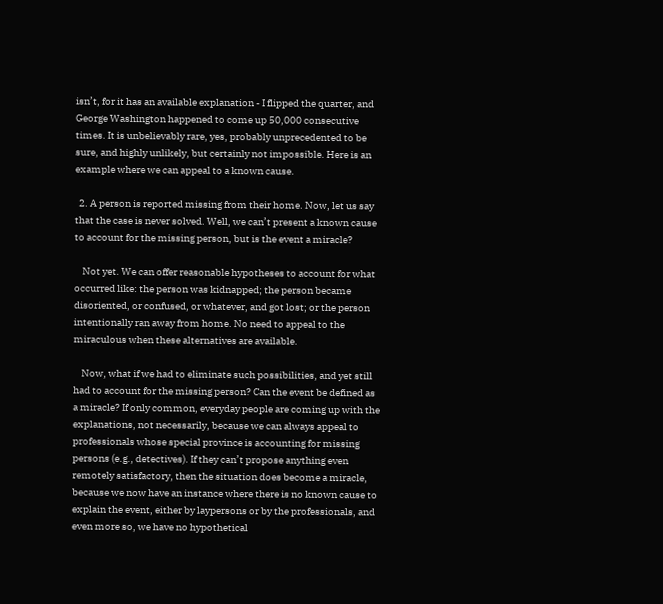isn’t, for it has an available explanation - I flipped the quarter, and George Washington happened to come up 50,000 consecutive times. It is unbelievably rare, yes, probably unprecedented to be sure, and highly unlikely, but certainly not impossible. Here is an example where we can appeal to a known cause.

  2. A person is reported missing from their home. Now, let us say that the case is never solved. Well, we can’t present a known cause to account for the missing person, but is the event a miracle?

    Not yet. We can offer reasonable hypotheses to account for what occurred like: the person was kidnapped; the person became disoriented, or confused, or whatever, and got lost; or the person intentionally ran away from home. No need to appeal to the miraculous when these alternatives are available.

    Now, what if we had to eliminate such possibilities, and yet still had to account for the missing person? Can the event be defined as a miracle? If only common, everyday people are coming up with the explanations, not necessarily, because we can always appeal to professionals whose special province is accounting for missing persons (e.g., detectives). If they can’t propose anything even remotely satisfactory, then the situation does become a miracle, because we now have an instance where there is no known cause to explain the event, either by laypersons or by the professionals, and even more so, we have no hypothetical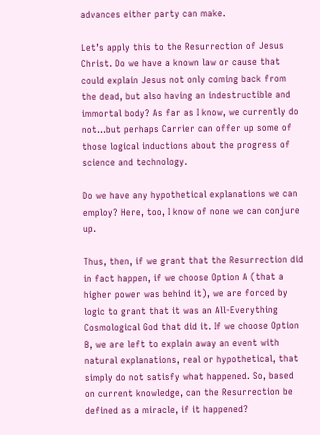advances either party can make.

Let’s apply this to the Resurrection of Jesus Christ. Do we have a known law or cause that could explain Jesus not only coming back from the dead, but also having an indestructible and immortal body? As far as I know, we currently do not…but perhaps Carrier can offer up some of those logical inductions about the progress of science and technology.

Do we have any hypothetical explanations we can employ? Here, too, I know of none we can conjure up.

Thus, then, if we grant that the Resurrection did in fact happen, if we choose Option A (that a higher power was behind it), we are forced by logic to grant that it was an All-Everything Cosmological God that did it. If we choose Option B, we are left to explain away an event with natural explanations, real or hypothetical, that simply do not satisfy what happened. So, based on current knowledge, can the Resurrection be defined as a miracle, if it happened?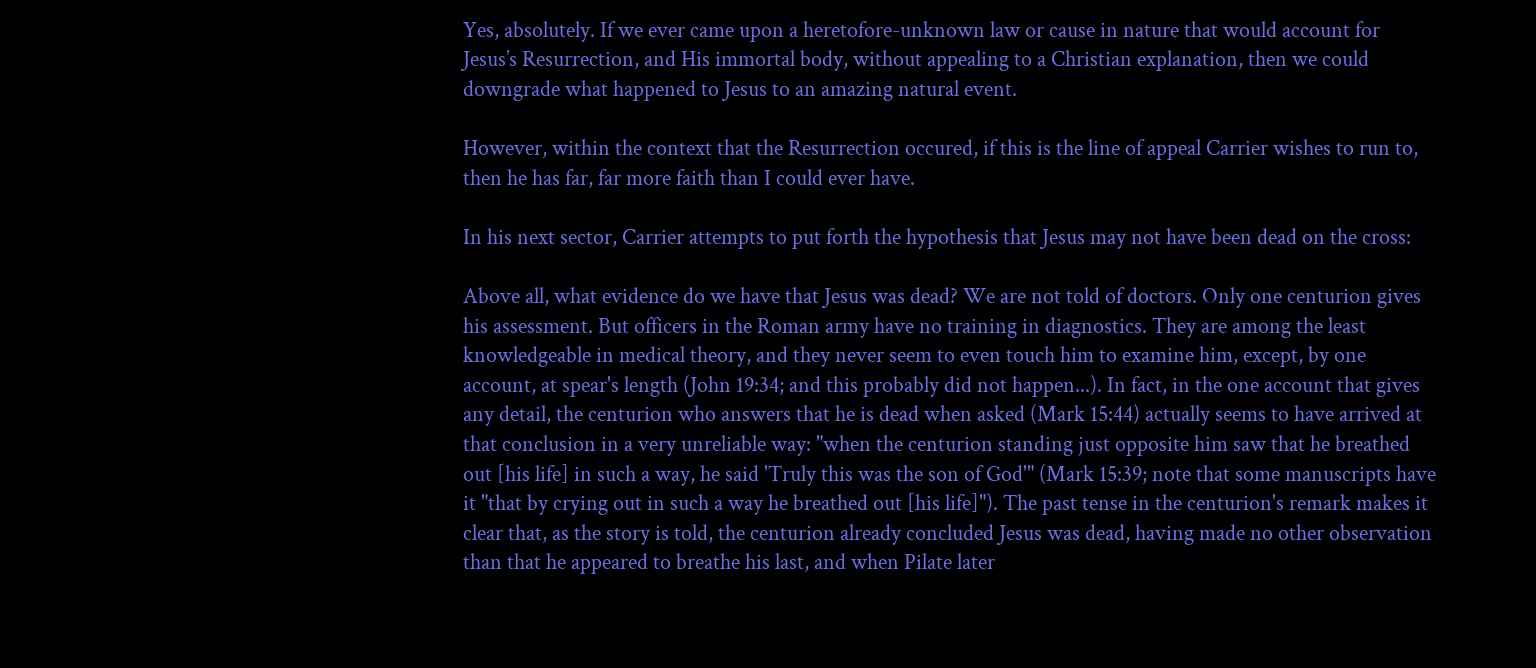Yes, absolutely. If we ever came upon a heretofore-unknown law or cause in nature that would account for Jesus’s Resurrection, and His immortal body, without appealing to a Christian explanation, then we could downgrade what happened to Jesus to an amazing natural event.

However, within the context that the Resurrection occured, if this is the line of appeal Carrier wishes to run to, then he has far, far more faith than I could ever have.

In his next sector, Carrier attempts to put forth the hypothesis that Jesus may not have been dead on the cross:

Above all, what evidence do we have that Jesus was dead? We are not told of doctors. Only one centurion gives his assessment. But officers in the Roman army have no training in diagnostics. They are among the least knowledgeable in medical theory, and they never seem to even touch him to examine him, except, by one account, at spear's length (John 19:34; and this probably did not happen...). In fact, in the one account that gives any detail, the centurion who answers that he is dead when asked (Mark 15:44) actually seems to have arrived at that conclusion in a very unreliable way: "when the centurion standing just opposite him saw that he breathed out [his life] in such a way, he said 'Truly this was the son of God'" (Mark 15:39; note that some manuscripts have it "that by crying out in such a way he breathed out [his life]"). The past tense in the centurion's remark makes it clear that, as the story is told, the centurion already concluded Jesus was dead, having made no other observation than that he appeared to breathe his last, and when Pilate later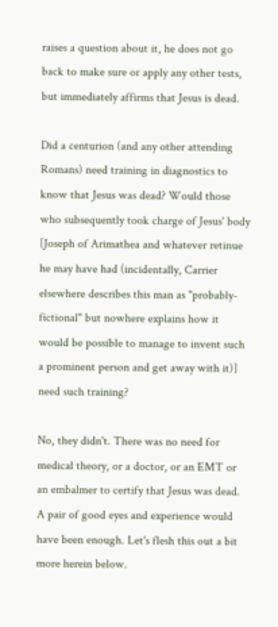raises a question about it, he does not go back to make sure or apply any other tests, but immediately affirms that Jesus is dead.

Did a centurion (and any other attending Romans) need training in diagnostics to know that Jesus was dead? Would those who subsequently took charge of Jesus' body [Joseph of Arimathea and whatever retinue he may have had (incidentally, Carrier elsewhere describes this man as "probably-fictional" but nowhere explains how it would be possible to manage to invent such a prominent person and get away with it)] need such training?

No, they didn't. There was no need for medical theory, or a doctor, or an EMT or an embalmer to certify that Jesus was dead. A pair of good eyes and experience would have been enough. Let's flesh this out a bit more herein below.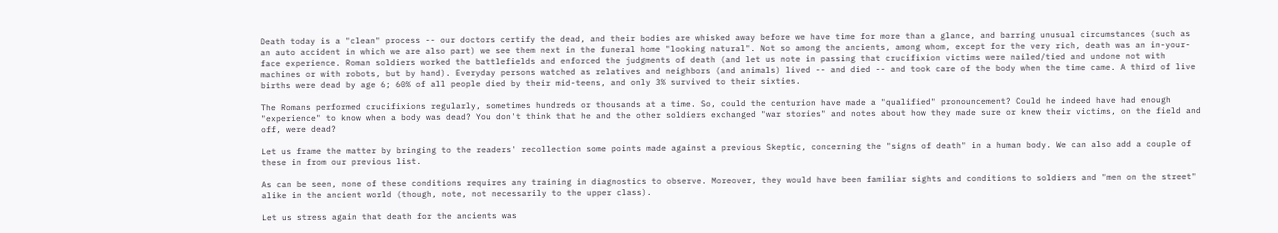Death today is a "clean" process -- our doctors certify the dead, and their bodies are whisked away before we have time for more than a glance, and barring unusual circumstances (such as an auto accident in which we are also part) we see them next in the funeral home "looking natural". Not so among the ancients, among whom, except for the very rich, death was an in-your-face experience. Roman soldiers worked the battlefields and enforced the judgments of death (and let us note in passing that crucifixion victims were nailed/tied and undone not with machines or with robots, but by hand). Everyday persons watched as relatives and neighbors (and animals) lived -- and died -- and took care of the body when the time came. A third of live births were dead by age 6; 60% of all people died by their mid-teens, and only 3% survived to their sixties.

The Romans performed crucifixions regularly, sometimes hundreds or thousands at a time. So, could the centurion have made a "qualified" pronouncement? Could he indeed have had enough "experience" to know when a body was dead? You don't think that he and the other soldiers exchanged "war stories" and notes about how they made sure or knew their victims, on the field and off, were dead?

Let us frame the matter by bringing to the readers' recollection some points made against a previous Skeptic, concerning the "signs of death" in a human body. We can also add a couple of these in from our previous list.

As can be seen, none of these conditions requires any training in diagnostics to observe. Moreover, they would have been familiar sights and conditions to soldiers and "men on the street" alike in the ancient world (though, note, not necessarily to the upper class).

Let us stress again that death for the ancients was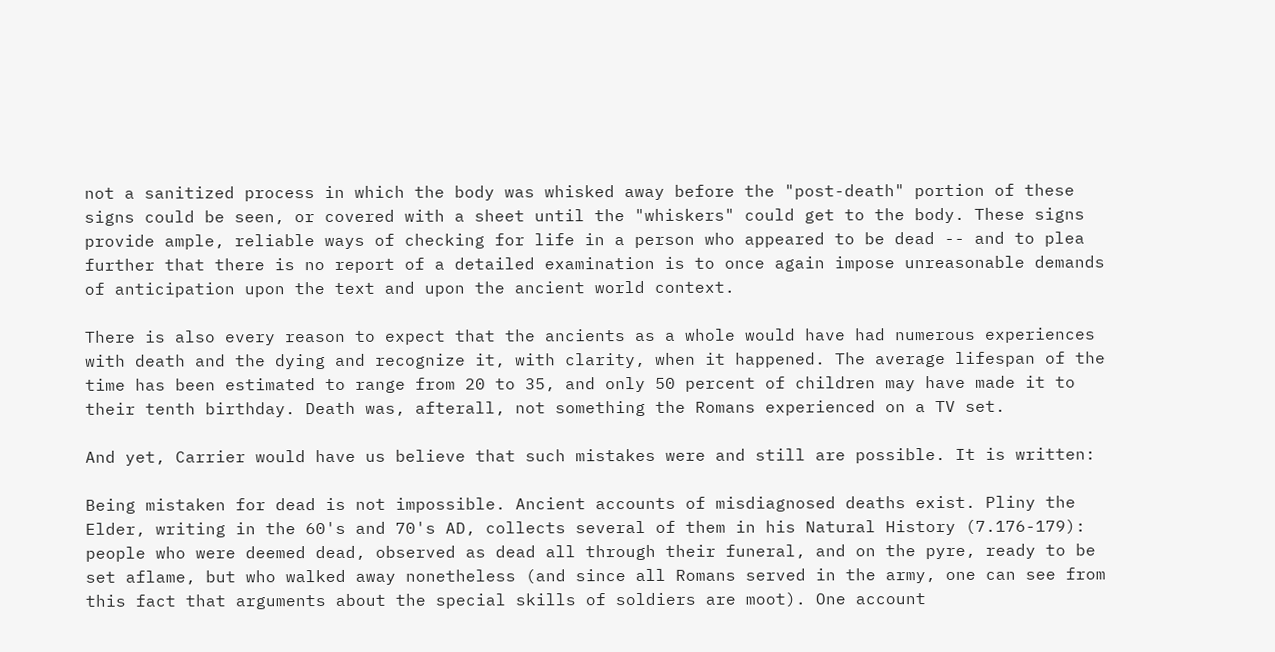not a sanitized process in which the body was whisked away before the "post-death" portion of these signs could be seen, or covered with a sheet until the "whiskers" could get to the body. These signs provide ample, reliable ways of checking for life in a person who appeared to be dead -- and to plea further that there is no report of a detailed examination is to once again impose unreasonable demands of anticipation upon the text and upon the ancient world context.

There is also every reason to expect that the ancients as a whole would have had numerous experiences with death and the dying and recognize it, with clarity, when it happened. The average lifespan of the time has been estimated to range from 20 to 35, and only 50 percent of children may have made it to their tenth birthday. Death was, afterall, not something the Romans experienced on a TV set.

And yet, Carrier would have us believe that such mistakes were and still are possible. It is written:

Being mistaken for dead is not impossible. Ancient accounts of misdiagnosed deaths exist. Pliny the Elder, writing in the 60's and 70's AD, collects several of them in his Natural History (7.176-179): people who were deemed dead, observed as dead all through their funeral, and on the pyre, ready to be set aflame, but who walked away nonetheless (and since all Romans served in the army, one can see from this fact that arguments about the special skills of soldiers are moot). One account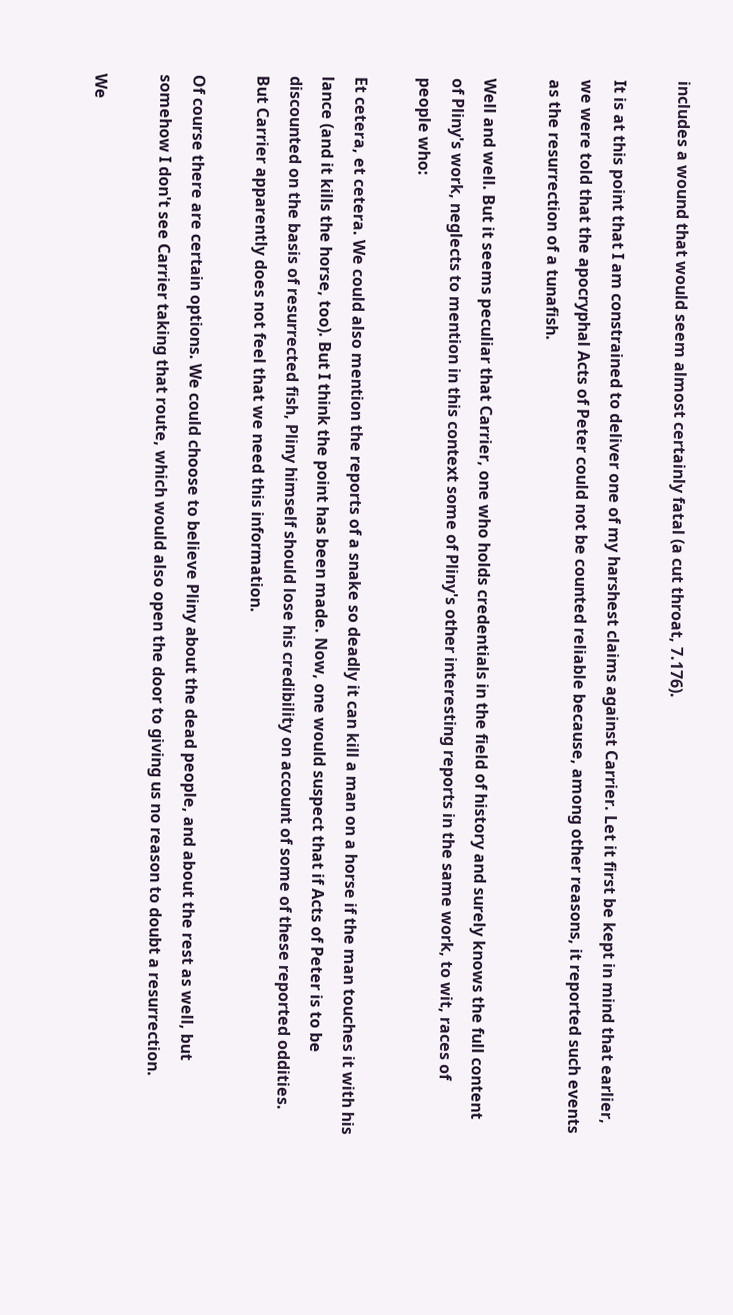includes a wound that would seem almost certainly fatal (a cut throat, 7.176).

It is at this point that I am constrained to deliver one of my harshest claims against Carrier. Let it first be kept in mind that earlier, we were told that the apocryphal Acts of Peter could not be counted reliable because, among other reasons, it reported such events as the resurrection of a tunafish.

Well and well. But it seems peculiar that Carrier, one who holds credentials in the field of history and surely knows the full content of Pliny's work, neglects to mention in this context some of Pliny's other interesting reports in the same work, to wit, races of people who:

Et cetera, et cetera. We could also mention the reports of a snake so deadly it can kill a man on a horse if the man touches it with his lance (and it kills the horse, too). But I think the point has been made. Now, one would suspect that if Acts of Peter is to be discounted on the basis of resurrected fish, Pliny himself should lose his credibility on account of some of these reported oddities. But Carrier apparently does not feel that we need this information.

Of course there are certain options. We could choose to believe Pliny about the dead people, and about the rest as well, but somehow I don't see Carrier taking that route, which would also open the door to giving us no reason to doubt a resurrection.

We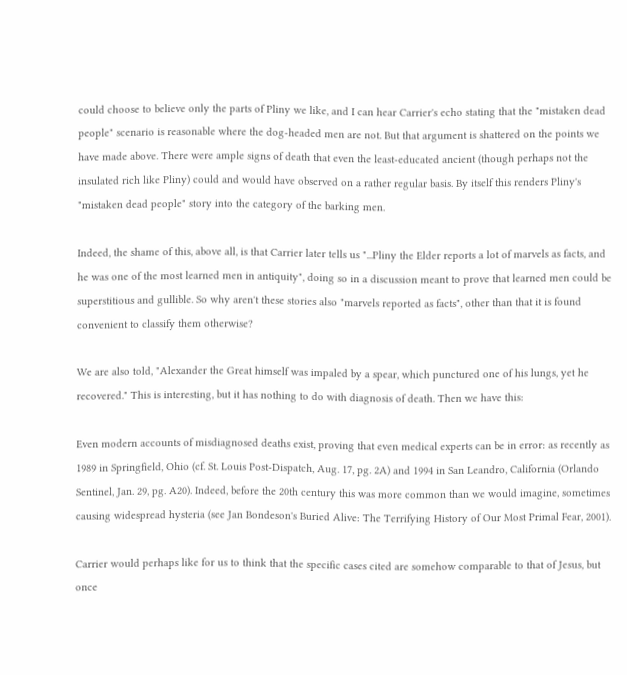could choose to believe only the parts of Pliny we like, and I can hear Carrier's echo stating that the "mistaken dead people" scenario is reasonable where the dog-headed men are not. But that argument is shattered on the points we have made above. There were ample signs of death that even the least-educated ancient (though perhaps not the insulated rich like Pliny) could and would have observed on a rather regular basis. By itself this renders Pliny's "mistaken dead people" story into the category of the barking men.

Indeed, the shame of this, above all, is that Carrier later tells us "...Pliny the Elder reports a lot of marvels as facts, and he was one of the most learned men in antiquity", doing so in a discussion meant to prove that learned men could be superstitious and gullible. So why aren't these stories also "marvels reported as facts", other than that it is found convenient to classify them otherwise?

We are also told, "Alexander the Great himself was impaled by a spear, which punctured one of his lungs, yet he recovered." This is interesting, but it has nothing to do with diagnosis of death. Then we have this:

Even modern accounts of misdiagnosed deaths exist, proving that even medical experts can be in error: as recently as 1989 in Springfield, Ohio (cf. St. Louis Post-Dispatch, Aug. 17, pg. 2A) and 1994 in San Leandro, California (Orlando Sentinel, Jan. 29, pg. A20). Indeed, before the 20th century this was more common than we would imagine, sometimes causing widespread hysteria (see Jan Bondeson's Buried Alive: The Terrifying History of Our Most Primal Fear, 2001).

Carrier would perhaps like for us to think that the specific cases cited are somehow comparable to that of Jesus, but once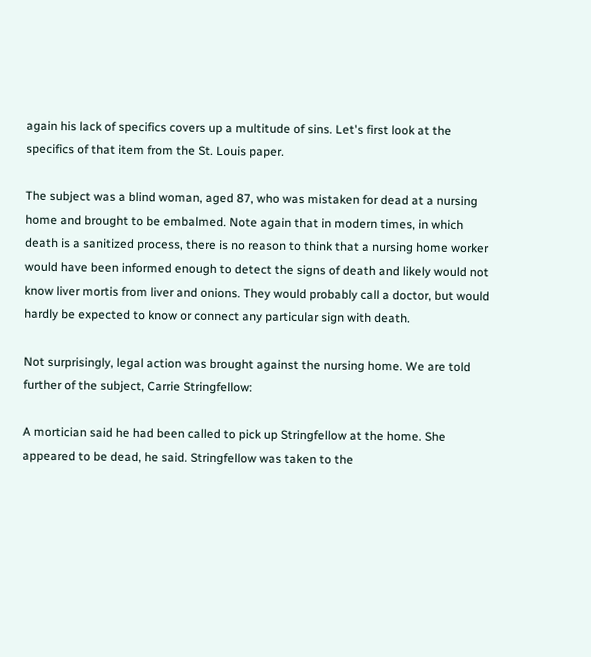again his lack of specifics covers up a multitude of sins. Let's first look at the specifics of that item from the St. Louis paper.

The subject was a blind woman, aged 87, who was mistaken for dead at a nursing home and brought to be embalmed. Note again that in modern times, in which death is a sanitized process, there is no reason to think that a nursing home worker would have been informed enough to detect the signs of death and likely would not know liver mortis from liver and onions. They would probably call a doctor, but would hardly be expected to know or connect any particular sign with death.

Not surprisingly, legal action was brought against the nursing home. We are told further of the subject, Carrie Stringfellow:

A mortician said he had been called to pick up Stringfellow at the home. She appeared to be dead, he said. Stringfellow was taken to the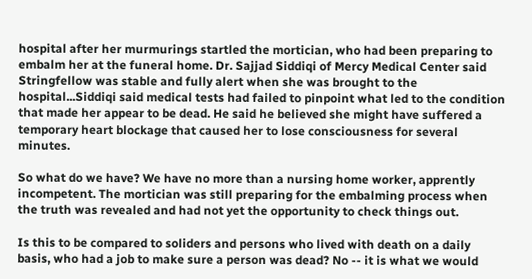hospital after her murmurings startled the mortician, who had been preparing to embalm her at the funeral home. Dr. Sajjad Siddiqi of Mercy Medical Center said Stringfellow was stable and fully alert when she was brought to the hospital...Siddiqi said medical tests had failed to pinpoint what led to the condition that made her appear to be dead. He said he believed she might have suffered a temporary heart blockage that caused her to lose consciousness for several minutes.

So what do we have? We have no more than a nursing home worker, apprently incompetent. The mortician was still preparing for the embalming process when the truth was revealed and had not yet the opportunity to check things out.

Is this to be compared to soliders and persons who lived with death on a daily basis, who had a job to make sure a person was dead? No -- it is what we would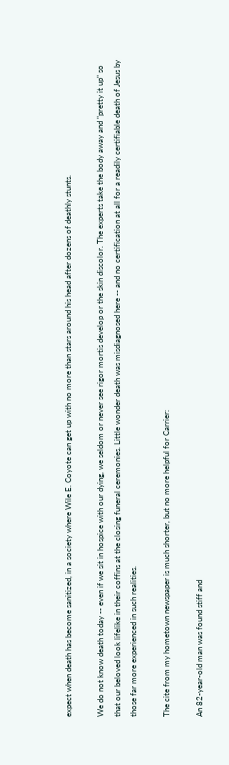expect when death has become sanitized, in a society where Wile E. Coyote can get up with no more than stars around his head after dozens of deathly stunts.

We do not know death today -- even if we sit in hospice with our dying, we seldom or never see rigor mortis develop or the skin discolor. The experts take the body away and "pretty it up" so that our beloved look lifelike in their coffins at the closing funeral ceremonies. Little wonder death was misdiagnosed here -- and no certification at all for a readily certifiable death of Jesus by those far more experienced in such realities.

The cite from my hometown newspaper is much shorter, but no more helpful for Carrier:

An 82-year-old man was found stiff and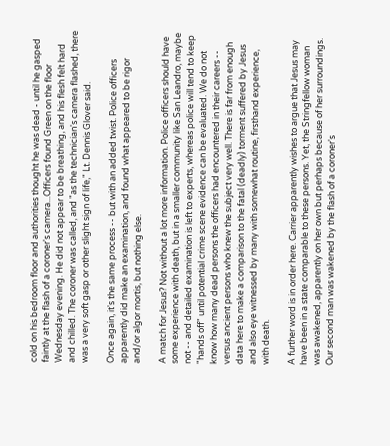cold on his bedroom floor and authorities thought he was dead - until he gasped faintly at the flash of a coroner's camera...Officers found Green on the floor Wednesday evening. He did not appear to be breathing, and his flesh felt hard and chilled. The coroner was called, and "as the technician's camera flashed, there was a very soft gasp or other slight sign of life," Lt. Dennis Glover said.

Once again, it's the same process -- but with an added twist. Police officers apparently did make an examination, and found what appeared to be rigor and/or algor mortis, but nothing else.

A match for Jesus? Not without a lot more information. Police officers should have some experience with death, but in a smaller community like San Leandro, maybe not -- and detailed examination is left to experts, whereas police will tend to keep "hands off" until potential crime scene evidence can be evaluated. We do not know how many dead persons the officers had encountered in their careers -- versus ancient persons who knew the subject very well. There is far from enough data here to make a comparison to the fatal (deadly) torment suffered by Jesus and also eye witnessed by many with somewhat routine, firsthand experience, with death.

A further word is in order here. Carrier apparently wishes to argue that Jesus may have been in a state comparable to these persons. Yet, the Stringfellow woman was awakened, apparently on her own but perhaps because of her surroundings. Our second man was wakened by the flash of a coroner's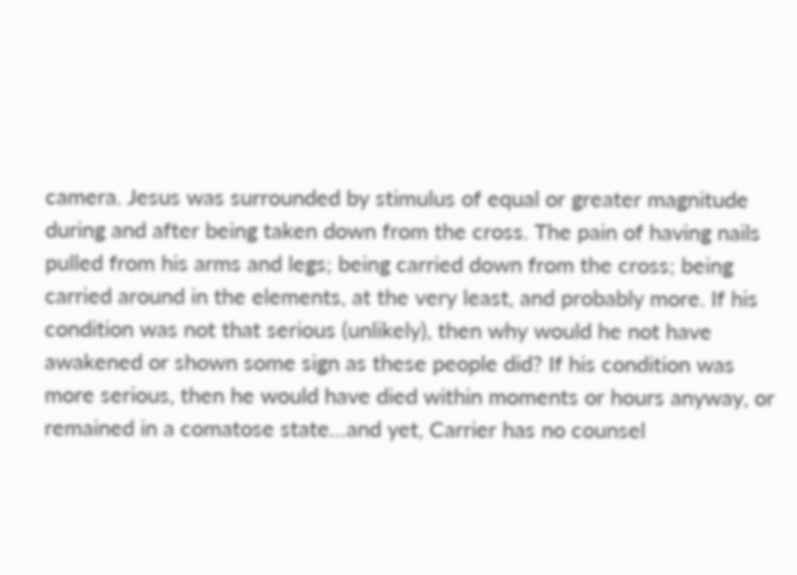camera. Jesus was surrounded by stimulus of equal or greater magnitude during and after being taken down from the cross. The pain of having nails pulled from his arms and legs; being carried down from the cross; being carried around in the elements, at the very least, and probably more. If his condition was not that serious (unlikely), then why would he not have awakened or shown some sign as these people did? If his condition was more serious, then he would have died within moments or hours anyway, or remained in a comatose state…and yet, Carrier has no counsel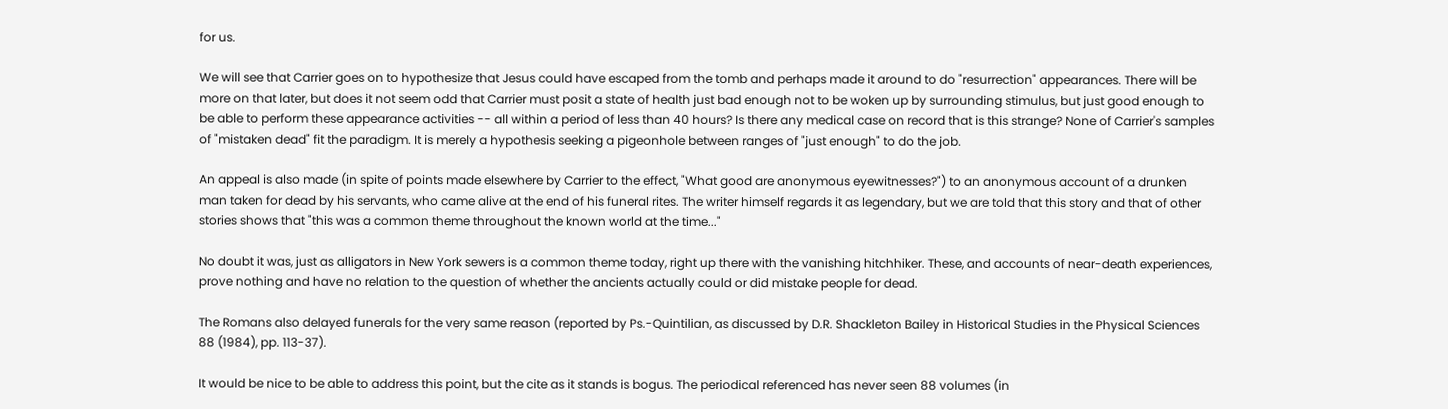for us.

We will see that Carrier goes on to hypothesize that Jesus could have escaped from the tomb and perhaps made it around to do "resurrection" appearances. There will be more on that later, but does it not seem odd that Carrier must posit a state of health just bad enough not to be woken up by surrounding stimulus, but just good enough to be able to perform these appearance activities -- all within a period of less than 40 hours? Is there any medical case on record that is this strange? None of Carrier's samples of "mistaken dead" fit the paradigm. It is merely a hypothesis seeking a pigeonhole between ranges of "just enough" to do the job.

An appeal is also made (in spite of points made elsewhere by Carrier to the effect, "What good are anonymous eyewitnesses?") to an anonymous account of a drunken man taken for dead by his servants, who came alive at the end of his funeral rites. The writer himself regards it as legendary, but we are told that this story and that of other stories shows that "this was a common theme throughout the known world at the time..."

No doubt it was, just as alligators in New York sewers is a common theme today, right up there with the vanishing hitchhiker. These, and accounts of near-death experiences, prove nothing and have no relation to the question of whether the ancients actually could or did mistake people for dead.

The Romans also delayed funerals for the very same reason (reported by Ps.-Quintilian, as discussed by D.R. Shackleton Bailey in Historical Studies in the Physical Sciences 88 (1984), pp. 113-37).

It would be nice to be able to address this point, but the cite as it stands is bogus. The periodical referenced has never seen 88 volumes (in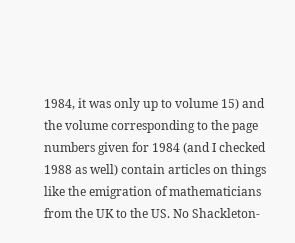1984, it was only up to volume 15) and the volume corresponding to the page numbers given for 1984 (and I checked 1988 as well) contain articles on things like the emigration of mathematicians from the UK to the US. No Shackleton-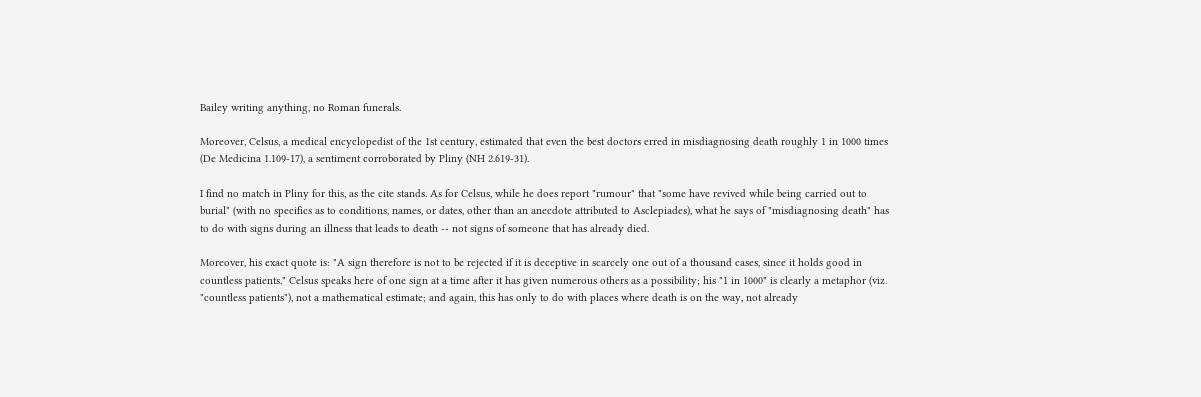Bailey writing anything, no Roman funerals.

Moreover, Celsus, a medical encyclopedist of the 1st century, estimated that even the best doctors erred in misdiagnosing death roughly 1 in 1000 times (De Medicina 1.109-17), a sentiment corroborated by Pliny (NH 2.619-31).

I find no match in Pliny for this, as the cite stands. As for Celsus, while he does report "rumour" that "some have revived while being carried out to burial" (with no specifics as to conditions, names, or dates, other than an anecdote attributed to Asclepiades), what he says of "misdiagnosing death" has to do with signs during an illness that leads to death -- not signs of someone that has already died.

Moreover, his exact quote is: "A sign therefore is not to be rejected if it is deceptive in scarcely one out of a thousand cases, since it holds good in countless patients." Celsus speaks here of one sign at a time after it has given numerous others as a possibility; his "1 in 1000" is clearly a metaphor (viz. "countless patients"), not a mathematical estimate; and again, this has only to do with places where death is on the way, not already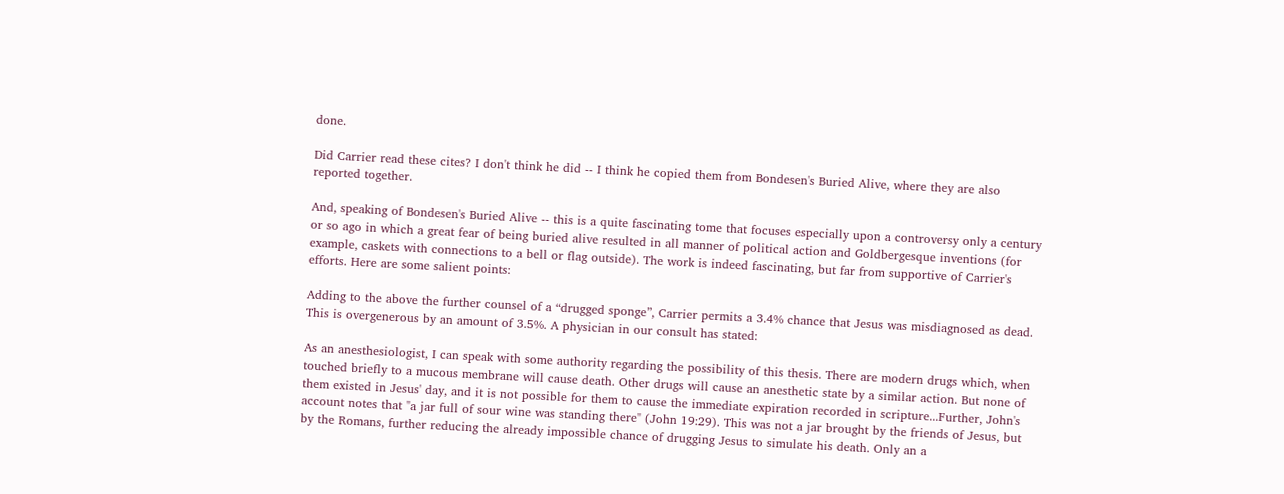done.

Did Carrier read these cites? I don't think he did -- I think he copied them from Bondesen's Buried Alive, where they are also reported together.

And, speaking of Bondesen's Buried Alive -- this is a quite fascinating tome that focuses especially upon a controversy only a century or so ago in which a great fear of being buried alive resulted in all manner of political action and Goldbergesque inventions (for example, caskets with connections to a bell or flag outside). The work is indeed fascinating, but far from supportive of Carrier's efforts. Here are some salient points:

Adding to the above the further counsel of a “drugged sponge”, Carrier permits a 3.4% chance that Jesus was misdiagnosed as dead. This is overgenerous by an amount of 3.5%. A physician in our consult has stated:

As an anesthesiologist, I can speak with some authority regarding the possibility of this thesis. There are modern drugs which, when touched briefly to a mucous membrane will cause death. Other drugs will cause an anesthetic state by a similar action. But none of them existed in Jesus' day, and it is not possible for them to cause the immediate expiration recorded in scripture...Further, John's account notes that "a jar full of sour wine was standing there" (John 19:29). This was not a jar brought by the friends of Jesus, but by the Romans, further reducing the already impossible chance of drugging Jesus to simulate his death. Only an a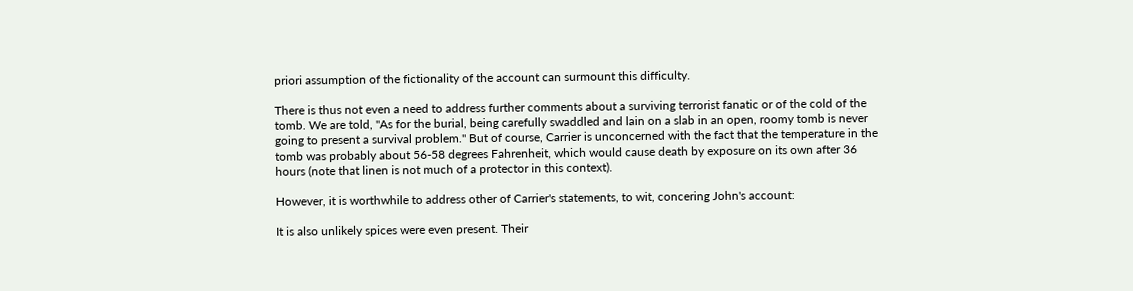priori assumption of the fictionality of the account can surmount this difficulty.

There is thus not even a need to address further comments about a surviving terrorist fanatic or of the cold of the tomb. We are told, "As for the burial, being carefully swaddled and lain on a slab in an open, roomy tomb is never going to present a survival problem." But of course, Carrier is unconcerned with the fact that the temperature in the tomb was probably about 56-58 degrees Fahrenheit, which would cause death by exposure on its own after 36 hours (note that linen is not much of a protector in this context).

However, it is worthwhile to address other of Carrier's statements, to wit, concering John's account:

It is also unlikely spices were even present. Their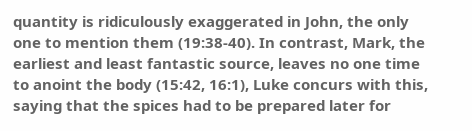quantity is ridiculously exaggerated in John, the only one to mention them (19:38-40). In contrast, Mark, the earliest and least fantastic source, leaves no one time to anoint the body (15:42, 16:1), Luke concurs with this, saying that the spices had to be prepared later for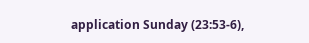application Sunday (23:53-6),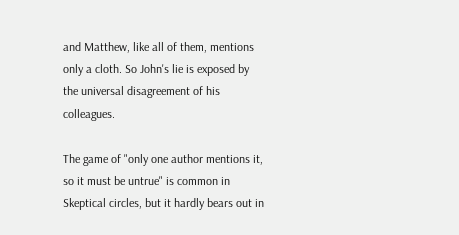and Matthew, like all of them, mentions only a cloth. So John's lie is exposed by the universal disagreement of his colleagues.

The game of "only one author mentions it, so it must be untrue" is common in Skeptical circles, but it hardly bears out in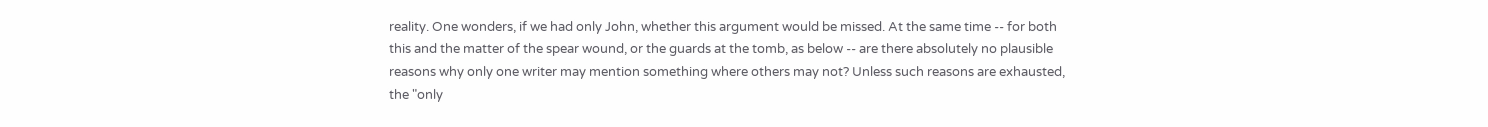reality. One wonders, if we had only John, whether this argument would be missed. At the same time -- for both this and the matter of the spear wound, or the guards at the tomb, as below -- are there absolutely no plausible reasons why only one writer may mention something where others may not? Unless such reasons are exhausted, the "only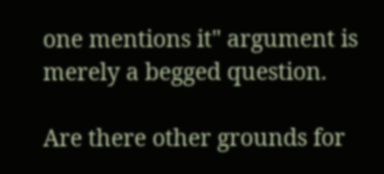one mentions it" argument is merely a begged question.

Are there other grounds for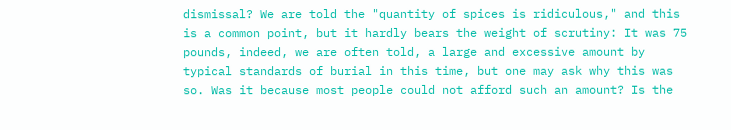dismissal? We are told the "quantity of spices is ridiculous," and this is a common point, but it hardly bears the weight of scrutiny: It was 75 pounds, indeed, we are often told, a large and excessive amount by typical standards of burial in this time, but one may ask why this was so. Was it because most people could not afford such an amount? Is the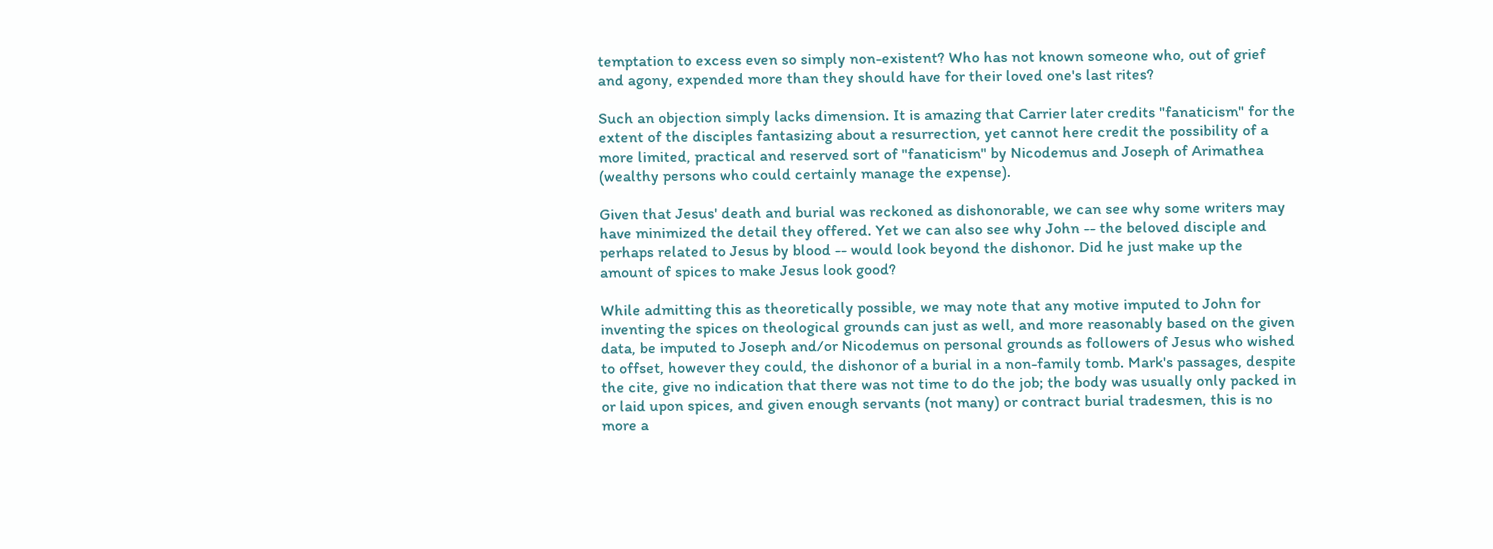temptation to excess even so simply non-existent? Who has not known someone who, out of grief and agony, expended more than they should have for their loved one's last rites?

Such an objection simply lacks dimension. It is amazing that Carrier later credits "fanaticism" for the extent of the disciples fantasizing about a resurrection, yet cannot here credit the possibility of a more limited, practical and reserved sort of "fanaticism" by Nicodemus and Joseph of Arimathea (wealthy persons who could certainly manage the expense).

Given that Jesus' death and burial was reckoned as dishonorable, we can see why some writers may have minimized the detail they offered. Yet we can also see why John -- the beloved disciple and perhaps related to Jesus by blood -- would look beyond the dishonor. Did he just make up the amount of spices to make Jesus look good?

While admitting this as theoretically possible, we may note that any motive imputed to John for inventing the spices on theological grounds can just as well, and more reasonably based on the given data, be imputed to Joseph and/or Nicodemus on personal grounds as followers of Jesus who wished to offset, however they could, the dishonor of a burial in a non-family tomb. Mark's passages, despite the cite, give no indication that there was not time to do the job; the body was usually only packed in or laid upon spices, and given enough servants (not many) or contract burial tradesmen, this is no more a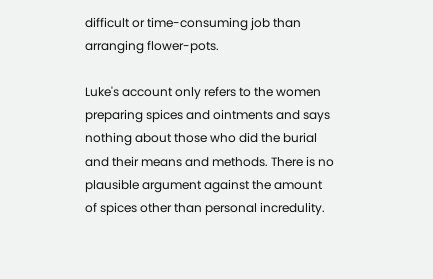difficult or time-consuming job than arranging flower-pots.

Luke's account only refers to the women preparing spices and ointments and says nothing about those who did the burial and their means and methods. There is no plausible argument against the amount of spices other than personal incredulity.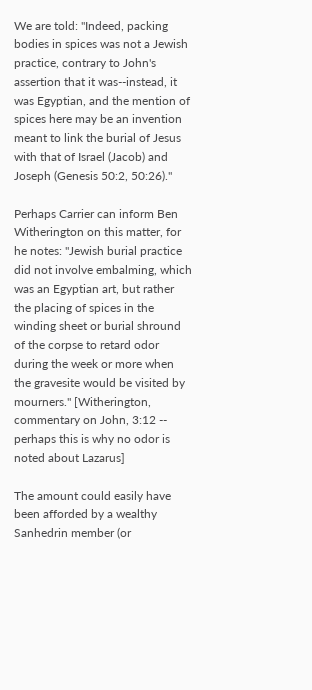We are told: "Indeed, packing bodies in spices was not a Jewish practice, contrary to John's assertion that it was--instead, it was Egyptian, and the mention of spices here may be an invention meant to link the burial of Jesus with that of Israel (Jacob) and Joseph (Genesis 50:2, 50:26)."

Perhaps Carrier can inform Ben Witherington on this matter, for he notes: "Jewish burial practice did not involve embalming, which was an Egyptian art, but rather the placing of spices in the winding sheet or burial shround of the corpse to retard odor during the week or more when the gravesite would be visited by mourners." [Witherington, commentary on John, 3:12 -- perhaps this is why no odor is noted about Lazarus]

The amount could easily have been afforded by a wealthy Sanhedrin member (or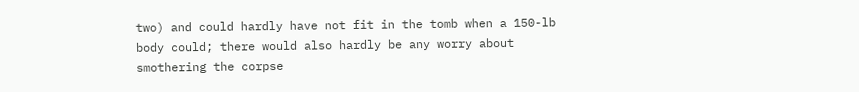two) and could hardly have not fit in the tomb when a 150-lb body could; there would also hardly be any worry about smothering the corpse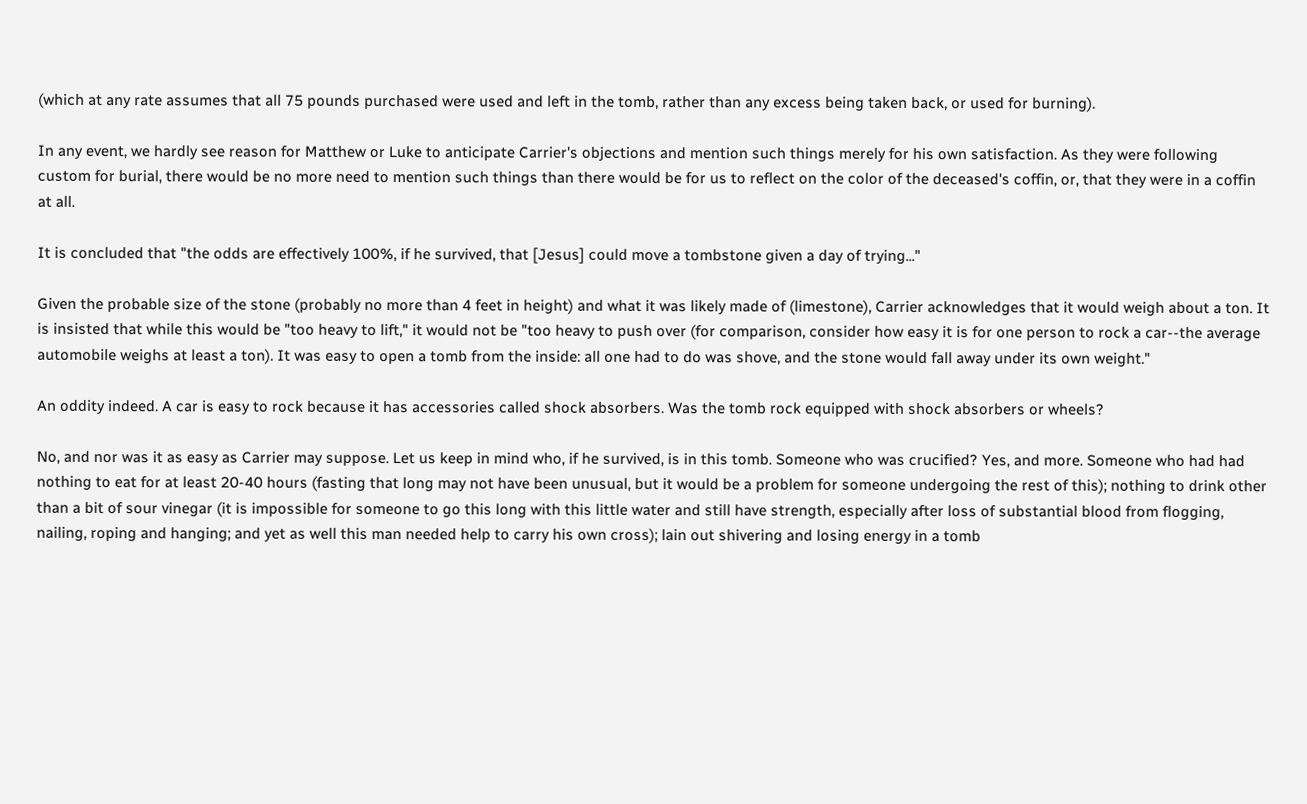(which at any rate assumes that all 75 pounds purchased were used and left in the tomb, rather than any excess being taken back, or used for burning).

In any event, we hardly see reason for Matthew or Luke to anticipate Carrier's objections and mention such things merely for his own satisfaction. As they were following custom for burial, there would be no more need to mention such things than there would be for us to reflect on the color of the deceased's coffin, or, that they were in a coffin at all.

It is concluded that "the odds are effectively 100%, if he survived, that [Jesus] could move a tombstone given a day of trying..."

Given the probable size of the stone (probably no more than 4 feet in height) and what it was likely made of (limestone), Carrier acknowledges that it would weigh about a ton. It is insisted that while this would be "too heavy to lift," it would not be "too heavy to push over (for comparison, consider how easy it is for one person to rock a car--the average automobile weighs at least a ton). It was easy to open a tomb from the inside: all one had to do was shove, and the stone would fall away under its own weight."

An oddity indeed. A car is easy to rock because it has accessories called shock absorbers. Was the tomb rock equipped with shock absorbers or wheels?

No, and nor was it as easy as Carrier may suppose. Let us keep in mind who, if he survived, is in this tomb. Someone who was crucified? Yes, and more. Someone who had had nothing to eat for at least 20-40 hours (fasting that long may not have been unusual, but it would be a problem for someone undergoing the rest of this); nothing to drink other than a bit of sour vinegar (it is impossible for someone to go this long with this little water and still have strength, especially after loss of substantial blood from flogging, nailing, roping and hanging; and yet as well this man needed help to carry his own cross); lain out shivering and losing energy in a tomb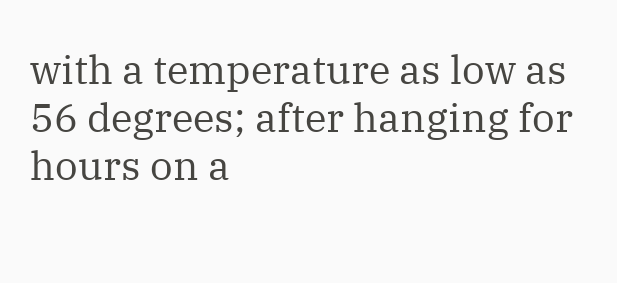with a temperature as low as 56 degrees; after hanging for hours on a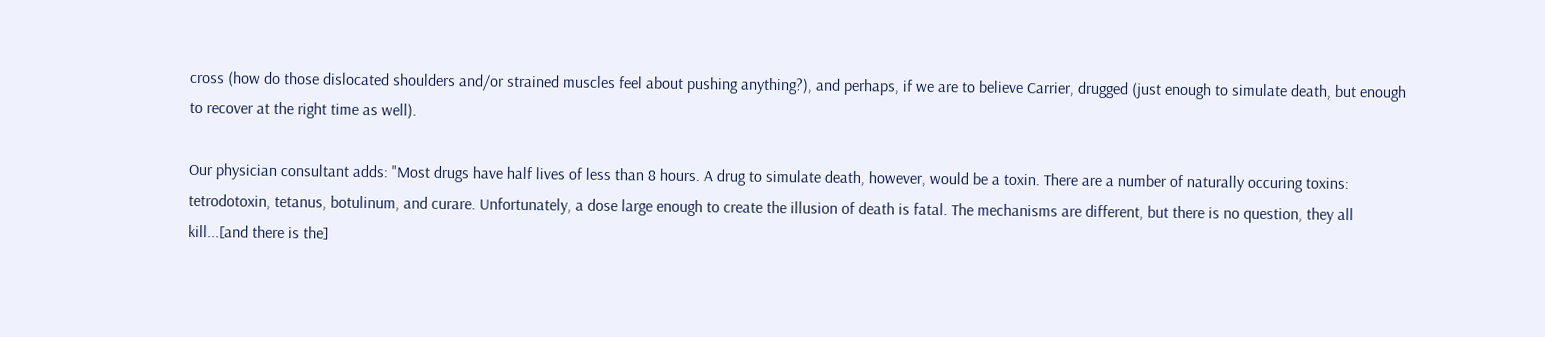cross (how do those dislocated shoulders and/or strained muscles feel about pushing anything?), and perhaps, if we are to believe Carrier, drugged (just enough to simulate death, but enough to recover at the right time as well).

Our physician consultant adds: "Most drugs have half lives of less than 8 hours. A drug to simulate death, however, would be a toxin. There are a number of naturally occuring toxins: tetrodotoxin, tetanus, botulinum, and curare. Unfortunately, a dose large enough to create the illusion of death is fatal. The mechanisms are different, but there is no question, they all kill...[and there is the]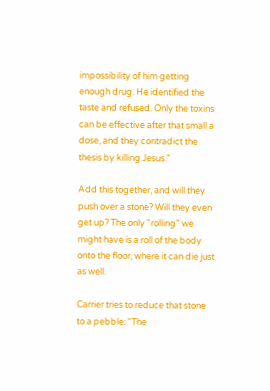impossibility of him getting enough drug. He identified the taste and refused. Only the toxins can be effective after that small a dose, and they contradict the thesis by killing Jesus."

Add this together, and will they push over a stone? Will they even get up? The only "rolling" we might have is a roll of the body onto the floor, where it can die just as well.

Carrier tries to reduce that stone to a pebble: "The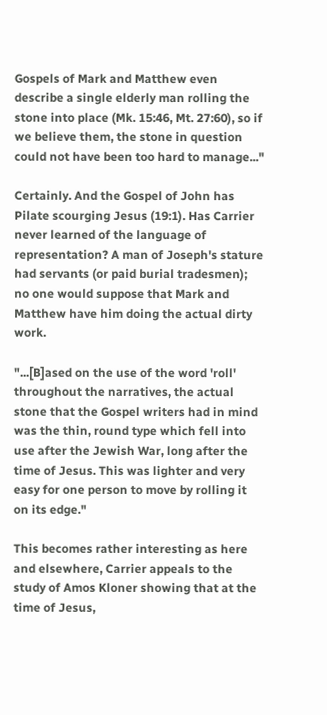Gospels of Mark and Matthew even describe a single elderly man rolling the stone into place (Mk. 15:46, Mt. 27:60), so if we believe them, the stone in question could not have been too hard to manage..."

Certainly. And the Gospel of John has Pilate scourging Jesus (19:1). Has Carrier never learned of the language of representation? A man of Joseph's stature had servants (or paid burial tradesmen); no one would suppose that Mark and Matthew have him doing the actual dirty work.

"...[B]ased on the use of the word 'roll' throughout the narratives, the actual stone that the Gospel writers had in mind was the thin, round type which fell into use after the Jewish War, long after the time of Jesus. This was lighter and very easy for one person to move by rolling it on its edge."

This becomes rather interesting as here and elsewhere, Carrier appeals to the study of Amos Kloner showing that at the time of Jesus,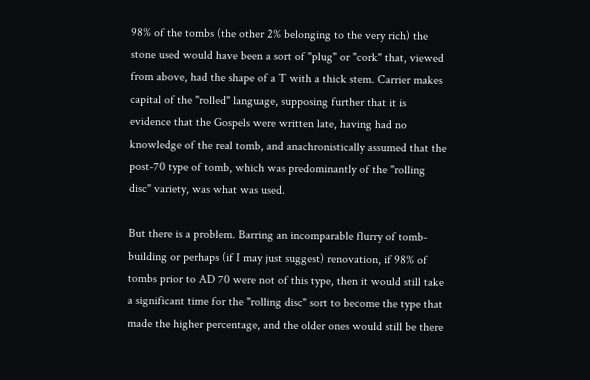98% of the tombs (the other 2% belonging to the very rich) the stone used would have been a sort of "plug" or "cork" that, viewed from above, had the shape of a T with a thick stem. Carrier makes capital of the "rolled" language, supposing further that it is evidence that the Gospels were written late, having had no knowledge of the real tomb, and anachronistically assumed that the post-70 type of tomb, which was predominantly of the "rolling disc" variety, was what was used.

But there is a problem. Barring an incomparable flurry of tomb-building or perhaps (if I may just suggest) renovation, if 98% of tombs prior to AD 70 were not of this type, then it would still take a significant time for the "rolling disc" sort to become the type that made the higher percentage, and the older ones would still be there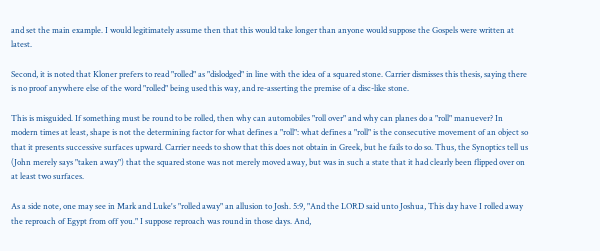and set the main example. I would legitimately assume then that this would take longer than anyone would suppose the Gospels were written at latest.

Second, it is noted that Kloner prefers to read "rolled" as "dislodged" in line with the idea of a squared stone. Carrier dismisses this thesis, saying there is no proof anywhere else of the word "rolled" being used this way, and re-asserting the premise of a disc-like stone.

This is misguided. If something must be round to be rolled, then why can automobiles "roll over" and why can planes do a "roll" manuever? In modern times at least, shape is not the determining factor for what defines a "roll": what defines a "roll" is the consecutive movement of an object so that it presents successive surfaces upward. Carrier needs to show that this does not obtain in Greek, but he fails to do so. Thus, the Synoptics tell us (John merely says "taken away") that the squared stone was not merely moved away, but was in such a state that it had clearly been flipped over on at least two surfaces.

As a side note, one may see in Mark and Luke's "rolled away" an allusion to Josh. 5:9, "And the LORD said unto Joshua, This day have I rolled away the reproach of Egypt from off you." I suppose reproach was round in those days. And,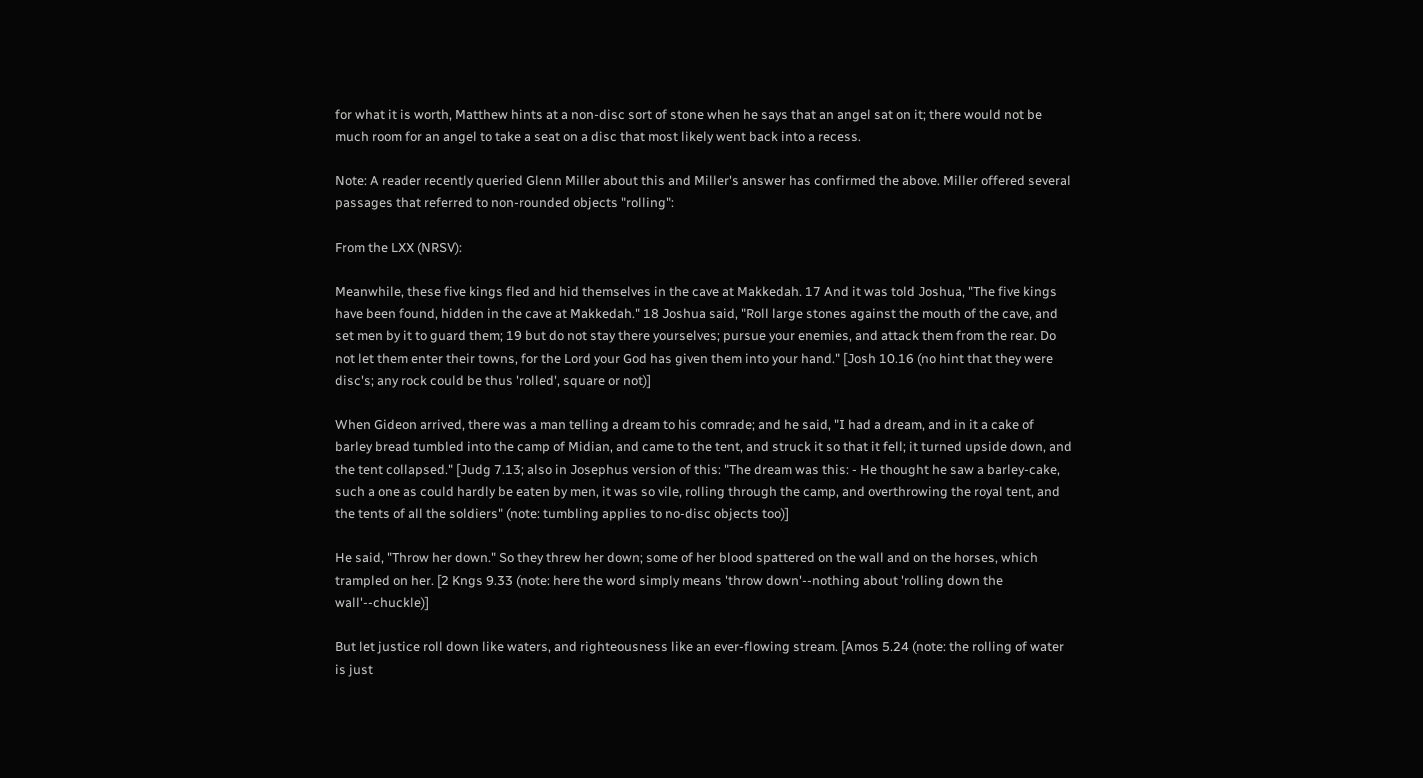for what it is worth, Matthew hints at a non-disc sort of stone when he says that an angel sat on it; there would not be much room for an angel to take a seat on a disc that most likely went back into a recess.

Note: A reader recently queried Glenn Miller about this and Miller's answer has confirmed the above. Miller offered several passages that referred to non-rounded objects "rolling":

From the LXX (NRSV):

Meanwhile, these five kings fled and hid themselves in the cave at Makkedah. 17 And it was told Joshua, "The five kings have been found, hidden in the cave at Makkedah." 18 Joshua said, "Roll large stones against the mouth of the cave, and set men by it to guard them; 19 but do not stay there yourselves; pursue your enemies, and attack them from the rear. Do not let them enter their towns, for the Lord your God has given them into your hand." [Josh 10.16 (no hint that they were disc's; any rock could be thus 'rolled', square or not)]

When Gideon arrived, there was a man telling a dream to his comrade; and he said, "I had a dream, and in it a cake of barley bread tumbled into the camp of Midian, and came to the tent, and struck it so that it fell; it turned upside down, and the tent collapsed." [Judg 7.13; also in Josephus version of this: "The dream was this: - He thought he saw a barley-cake, such a one as could hardly be eaten by men, it was so vile, rolling through the camp, and overthrowing the royal tent, and the tents of all the soldiers" (note: tumbling applies to no-disc objects too)]

He said, "Throw her down." So they threw her down; some of her blood spattered on the wall and on the horses, which trampled on her. [2 Kngs 9.33 (note: here the word simply means 'throw down'--nothing about 'rolling down the wall'--chuckle)]

But let justice roll down like waters, and righteousness like an ever-flowing stream. [Amos 5.24 (note: the rolling of water is just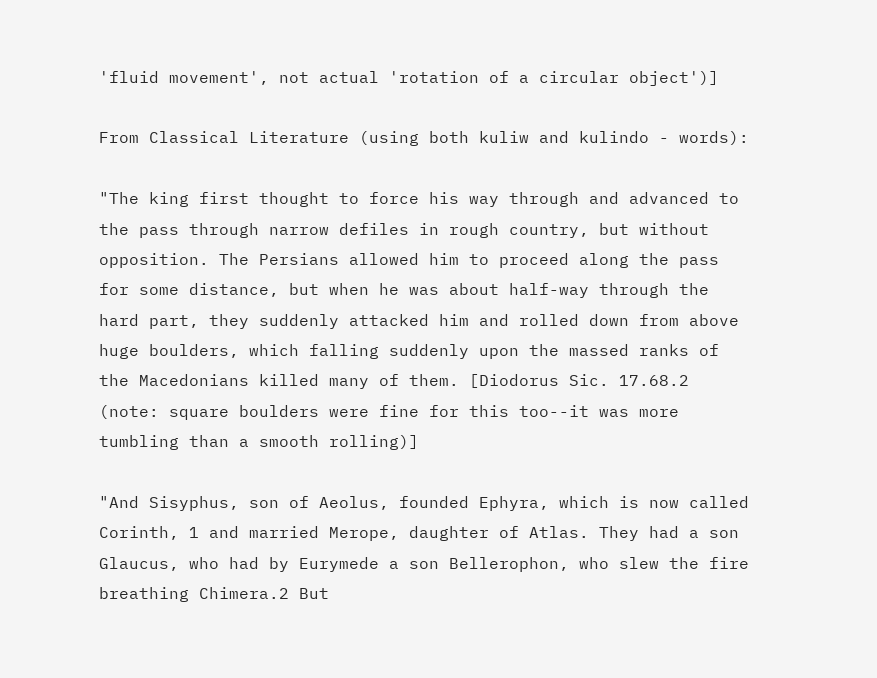'fluid movement', not actual 'rotation of a circular object')]

From Classical Literature (using both kuliw and kulindo - words):

"The king first thought to force his way through and advanced to the pass through narrow defiles in rough country, but without opposition. The Persians allowed him to proceed along the pass for some distance, but when he was about half-way through the hard part, they suddenly attacked him and rolled down from above huge boulders, which falling suddenly upon the massed ranks of the Macedonians killed many of them. [Diodorus Sic. 17.68.2 (note: square boulders were fine for this too--it was more tumbling than a smooth rolling)]

"And Sisyphus, son of Aeolus, founded Ephyra, which is now called Corinth, 1 and married Merope, daughter of Atlas. They had a son Glaucus, who had by Eurymede a son Bellerophon, who slew the fire breathing Chimera.2 But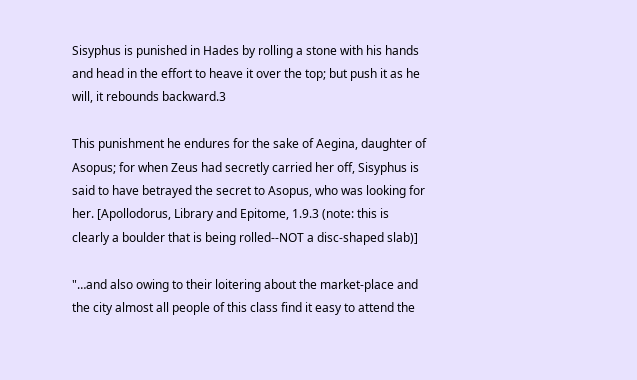Sisyphus is punished in Hades by rolling a stone with his hands and head in the effort to heave it over the top; but push it as he will, it rebounds backward.3

This punishment he endures for the sake of Aegina, daughter of Asopus; for when Zeus had secretly carried her off, Sisyphus is said to have betrayed the secret to Asopus, who was looking for her. [Apollodorus, Library and Epitome, 1.9.3 (note: this is clearly a boulder that is being rolled--NOT a disc-shaped slab)]

"…and also owing to their loitering about the market-place and the city almost all people of this class find it easy to attend the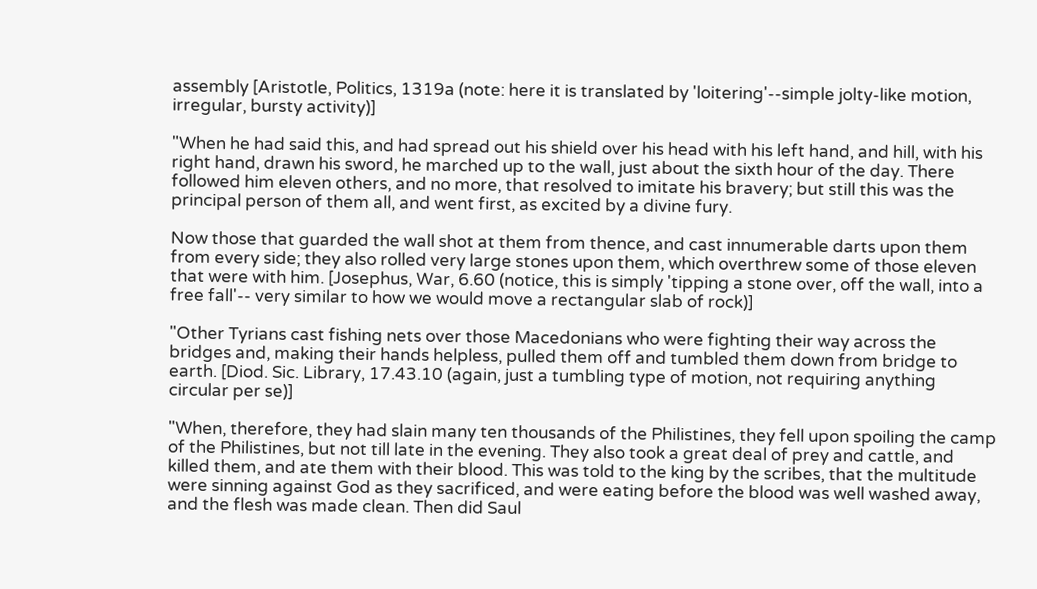assembly [Aristotle, Politics, 1319a (note: here it is translated by 'loitering'--simple jolty-like motion, irregular, bursty activity)]

"When he had said this, and had spread out his shield over his head with his left hand, and hill, with his right hand, drawn his sword, he marched up to the wall, just about the sixth hour of the day. There followed him eleven others, and no more, that resolved to imitate his bravery; but still this was the principal person of them all, and went first, as excited by a divine fury.

Now those that guarded the wall shot at them from thence, and cast innumerable darts upon them from every side; they also rolled very large stones upon them, which overthrew some of those eleven that were with him. [Josephus, War, 6.60 (notice, this is simply 'tipping a stone over, off the wall, into a free fall'-- very similar to how we would move a rectangular slab of rock)]

"Other Tyrians cast fishing nets over those Macedonians who were fighting their way across the bridges and, making their hands helpless, pulled them off and tumbled them down from bridge to earth. [Diod. Sic. Library, 17.43.10 (again, just a tumbling type of motion, not requiring anything circular per se)]

"When, therefore, they had slain many ten thousands of the Philistines, they fell upon spoiling the camp of the Philistines, but not till late in the evening. They also took a great deal of prey and cattle, and killed them, and ate them with their blood. This was told to the king by the scribes, that the multitude were sinning against God as they sacrificed, and were eating before the blood was well washed away, and the flesh was made clean. Then did Saul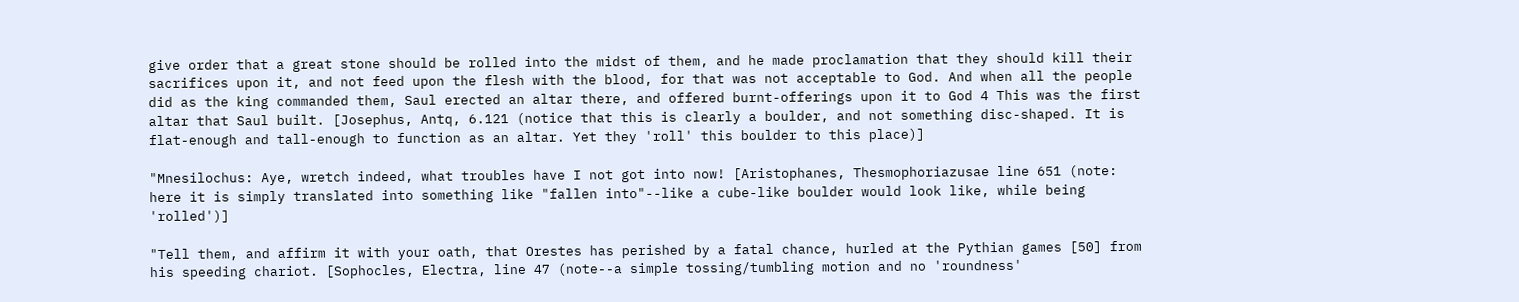give order that a great stone should be rolled into the midst of them, and he made proclamation that they should kill their sacrifices upon it, and not feed upon the flesh with the blood, for that was not acceptable to God. And when all the people did as the king commanded them, Saul erected an altar there, and offered burnt-offerings upon it to God 4 This was the first altar that Saul built. [Josephus, Antq, 6.121 (notice that this is clearly a boulder, and not something disc-shaped. It is flat-enough and tall-enough to function as an altar. Yet they 'roll' this boulder to this place)]

"Mnesilochus: Aye, wretch indeed, what troubles have I not got into now! [Aristophanes, Thesmophoriazusae line 651 (note: here it is simply translated into something like "fallen into"--like a cube-like boulder would look like, while being 'rolled')]

"Tell them, and affirm it with your oath, that Orestes has perished by a fatal chance, hurled at the Pythian games [50] from his speeding chariot. [Sophocles, Electra, line 47 (note--a simple tossing/tumbling motion and no 'roundness'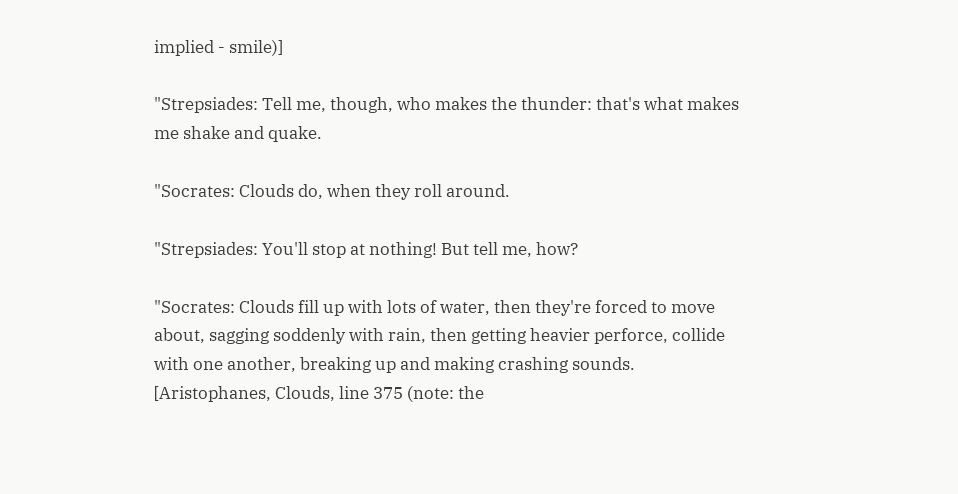implied - smile)]

"Strepsiades: Tell me, though, who makes the thunder: that's what makes me shake and quake.

"Socrates: Clouds do, when they roll around.

"Strepsiades: You'll stop at nothing! But tell me, how?

"Socrates: Clouds fill up with lots of water, then they're forced to move about, sagging soddenly with rain, then getting heavier perforce, collide with one another, breaking up and making crashing sounds. [Aristophanes, Clouds, line 375 (note: the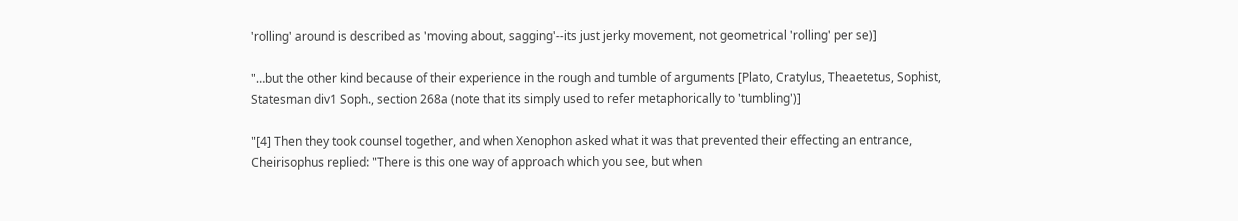'rolling' around is described as 'moving about, sagging'--its just jerky movement, not geometrical 'rolling' per se)]

"…but the other kind because of their experience in the rough and tumble of arguments [Plato, Cratylus, Theaetetus, Sophist, Statesman div1 Soph., section 268a (note that its simply used to refer metaphorically to 'tumbling')]

"[4] Then they took counsel together, and when Xenophon asked what it was that prevented their effecting an entrance, Cheirisophus replied: "There is this one way of approach which you see, but when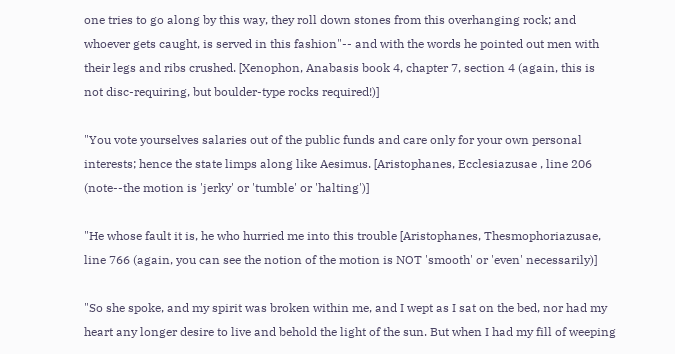one tries to go along by this way, they roll down stones from this overhanging rock; and whoever gets caught, is served in this fashion"-- and with the words he pointed out men with their legs and ribs crushed. [Xenophon, Anabasis book 4, chapter 7, section 4 (again, this is not disc-requiring, but boulder-type rocks required!)]

"You vote yourselves salaries out of the public funds and care only for your own personal interests; hence the state limps along like Aesimus. [Aristophanes, Ecclesiazusae , line 206 (note--the motion is 'jerky' or 'tumble' or 'halting')]

"He whose fault it is, he who hurried me into this trouble [Aristophanes, Thesmophoriazusae, line 766 (again, you can see the notion of the motion is NOT 'smooth' or 'even' necessarily)]

"So she spoke, and my spirit was broken within me, and I wept as I sat on the bed, nor had my heart any longer desire to live and behold the light of the sun. But when I had my fill of weeping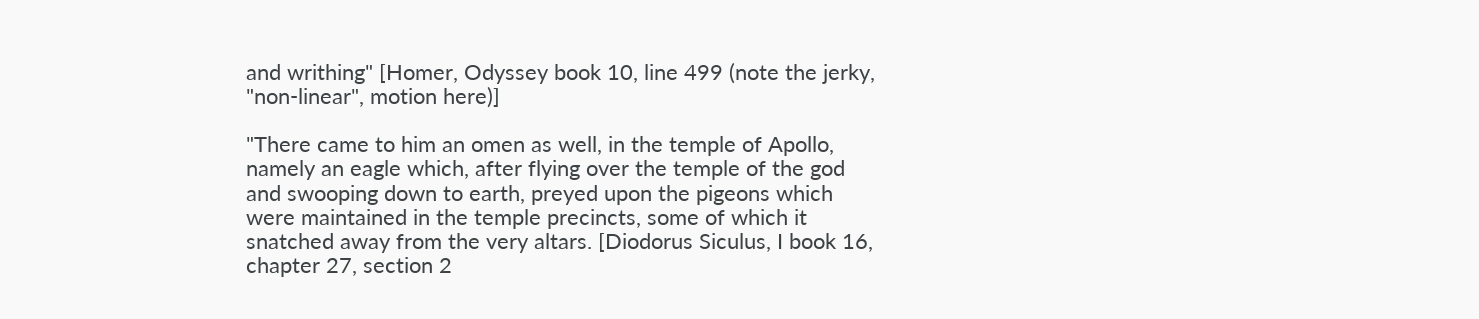and writhing" [Homer, Odyssey book 10, line 499 (note the jerky, "non-linear", motion here)]

"There came to him an omen as well, in the temple of Apollo, namely an eagle which, after flying over the temple of the god and swooping down to earth, preyed upon the pigeons which were maintained in the temple precincts, some of which it snatched away from the very altars. [Diodorus Siculus, I book 16, chapter 27, section 2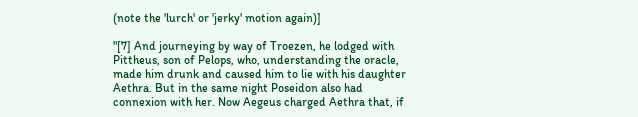(note the 'lurch' or 'jerky' motion again)]

"[7] And journeying by way of Troezen, he lodged with Pittheus, son of Pelops, who, understanding the oracle, made him drunk and caused him to lie with his daughter Aethra. But in the same night Poseidon also had connexion with her. Now Aegeus charged Aethra that, if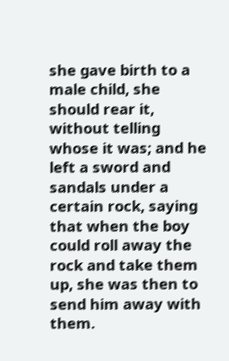she gave birth to a male child, she should rear it, without telling whose it was; and he left a sword and sandals under a certain rock, saying that when the boy could roll away the rock and take them up, she was then to send him away with them.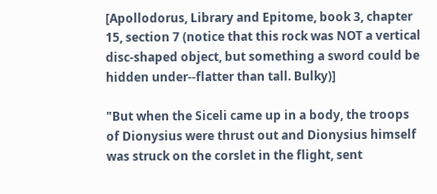[Apollodorus, Library and Epitome, book 3, chapter 15, section 7 (notice that this rock was NOT a vertical disc-shaped object, but something a sword could be hidden under--flatter than tall. Bulky)]

"But when the Siceli came up in a body, the troops of Dionysius were thrust out and Dionysius himself was struck on the corslet in the flight, sent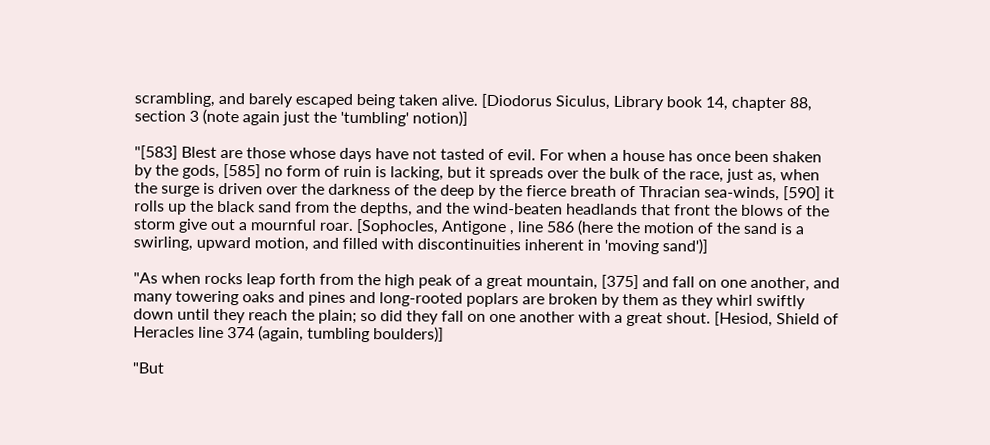scrambling, and barely escaped being taken alive. [Diodorus Siculus, Library book 14, chapter 88, section 3 (note again just the 'tumbling' notion)]

"[583] Blest are those whose days have not tasted of evil. For when a house has once been shaken by the gods, [585] no form of ruin is lacking, but it spreads over the bulk of the race, just as, when the surge is driven over the darkness of the deep by the fierce breath of Thracian sea-winds, [590] it rolls up the black sand from the depths, and the wind-beaten headlands that front the blows of the storm give out a mournful roar. [Sophocles, Antigone , line 586 (here the motion of the sand is a swirling, upward motion, and filled with discontinuities inherent in 'moving sand')]

"As when rocks leap forth from the high peak of a great mountain, [375] and fall on one another, and many towering oaks and pines and long-rooted poplars are broken by them as they whirl swiftly down until they reach the plain; so did they fall on one another with a great shout. [Hesiod, Shield of Heracles line 374 (again, tumbling boulders)]

"But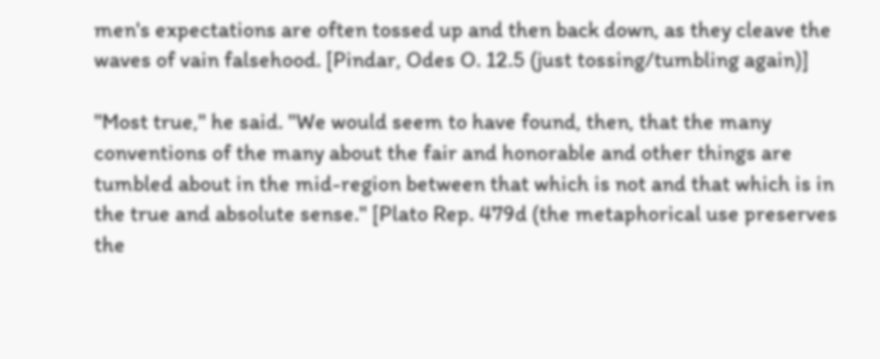men's expectations are often tossed up and then back down, as they cleave the waves of vain falsehood. [Pindar, Odes O. 12.5 (just tossing/tumbling again)]

"Most true," he said. "We would seem to have found, then, that the many conventions of the many about the fair and honorable and other things are tumbled about in the mid-region between that which is not and that which is in the true and absolute sense." [Plato Rep. 479d (the metaphorical use preserves the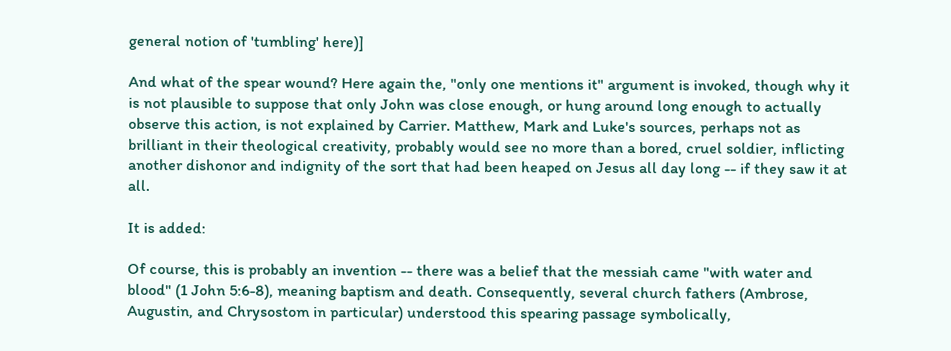general notion of 'tumbling' here)]

And what of the spear wound? Here again the, "only one mentions it" argument is invoked, though why it is not plausible to suppose that only John was close enough, or hung around long enough to actually observe this action, is not explained by Carrier. Matthew, Mark and Luke's sources, perhaps not as brilliant in their theological creativity, probably would see no more than a bored, cruel soldier, inflicting another dishonor and indignity of the sort that had been heaped on Jesus all day long -- if they saw it at all.

It is added:

Of course, this is probably an invention -- there was a belief that the messiah came "with water and blood" (1 John 5:6-8), meaning baptism and death. Consequently, several church fathers (Ambrose, Augustin, and Chrysostom in particular) understood this spearing passage symbolically,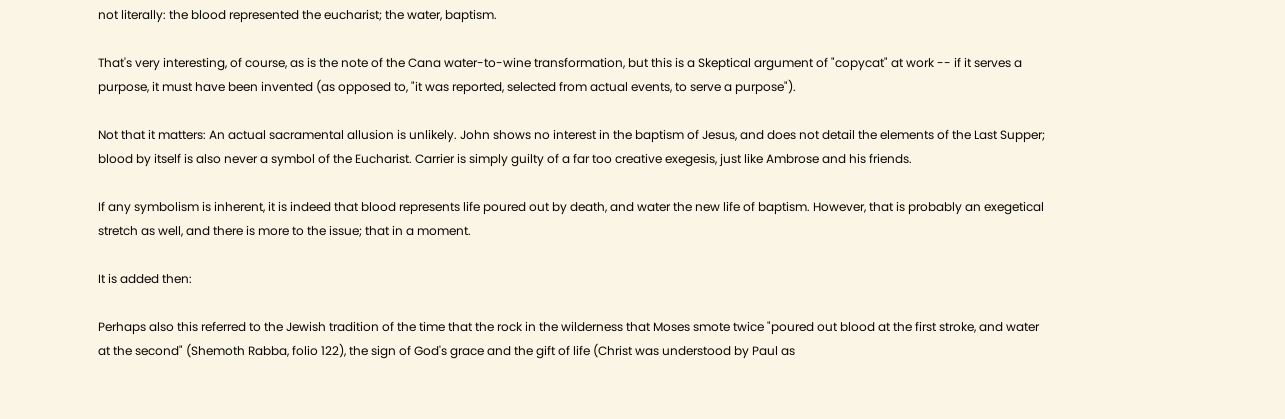not literally: the blood represented the eucharist; the water, baptism.

That's very interesting, of course, as is the note of the Cana water-to-wine transformation, but this is a Skeptical argument of "copycat" at work -- if it serves a purpose, it must have been invented (as opposed to, "it was reported, selected from actual events, to serve a purpose").

Not that it matters: An actual sacramental allusion is unlikely. John shows no interest in the baptism of Jesus, and does not detail the elements of the Last Supper; blood by itself is also never a symbol of the Eucharist. Carrier is simply guilty of a far too creative exegesis, just like Ambrose and his friends.

If any symbolism is inherent, it is indeed that blood represents life poured out by death, and water the new life of baptism. However, that is probably an exegetical stretch as well, and there is more to the issue; that in a moment.

It is added then:

Perhaps also this referred to the Jewish tradition of the time that the rock in the wilderness that Moses smote twice "poured out blood at the first stroke, and water at the second" (Shemoth Rabba, folio 122), the sign of God's grace and the gift of life (Christ was understood by Paul as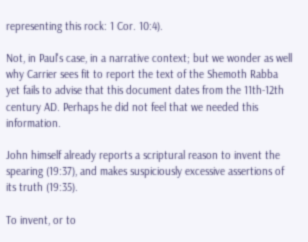representing this rock: 1 Cor. 10:4).

Not, in Paul's case, in a narrative context; but we wonder as well why Carrier sees fit to report the text of the Shemoth Rabba yet fails to advise that this document dates from the 11th-12th century AD. Perhaps he did not feel that we needed this information.

John himself already reports a scriptural reason to invent the spearing (19:37), and makes suspiciously excessive assertions of its truth (19:35).

To invent, or to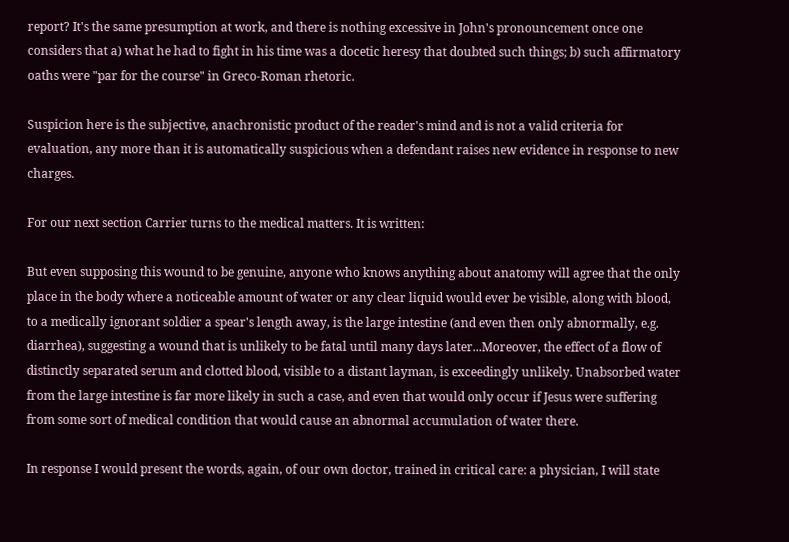report? It's the same presumption at work, and there is nothing excessive in John's pronouncement once one considers that a) what he had to fight in his time was a docetic heresy that doubted such things; b) such affirmatory oaths were "par for the course" in Greco-Roman rhetoric.

Suspicion here is the subjective, anachronistic product of the reader's mind and is not a valid criteria for evaluation, any more than it is automatically suspicious when a defendant raises new evidence in response to new charges.

For our next section Carrier turns to the medical matters. It is written:

But even supposing this wound to be genuine, anyone who knows anything about anatomy will agree that the only place in the body where a noticeable amount of water or any clear liquid would ever be visible, along with blood, to a medically ignorant soldier a spear's length away, is the large intestine (and even then only abnormally, e.g. diarrhea), suggesting a wound that is unlikely to be fatal until many days later...Moreover, the effect of a flow of distinctly separated serum and clotted blood, visible to a distant layman, is exceedingly unlikely. Unabsorbed water from the large intestine is far more likely in such a case, and even that would only occur if Jesus were suffering from some sort of medical condition that would cause an abnormal accumulation of water there.

In response I would present the words, again, of our own doctor, trained in critical care: a physician, I will state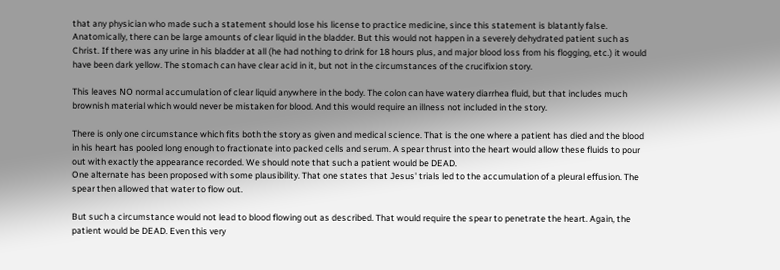that any physician who made such a statement should lose his license to practice medicine, since this statement is blatantly false.
Anatomically, there can be large amounts of clear liquid in the bladder. But this would not happen in a severely dehydrated patient such as Christ. If there was any urine in his bladder at all (he had nothing to drink for 18 hours plus, and major blood loss from his flogging, etc.) it would have been dark yellow. The stomach can have clear acid in it, but not in the circumstances of the crucifixion story.

This leaves NO normal accumulation of clear liquid anywhere in the body. The colon can have watery diarrhea fluid, but that includes much brownish material which would never be mistaken for blood. And this would require an illness not included in the story.

There is only one circumstance which fits both the story as given and medical science. That is the one where a patient has died and the blood in his heart has pooled long enough to fractionate into packed cells and serum. A spear thrust into the heart would allow these fluids to pour out with exactly the appearance recorded. We should note that such a patient would be DEAD.
One alternate has been proposed with some plausibility. That one states that Jesus' trials led to the accumulation of a pleural effusion. The spear then allowed that water to flow out.

But such a circumstance would not lead to blood flowing out as described. That would require the spear to penetrate the heart. Again, the patient would be DEAD. Even this very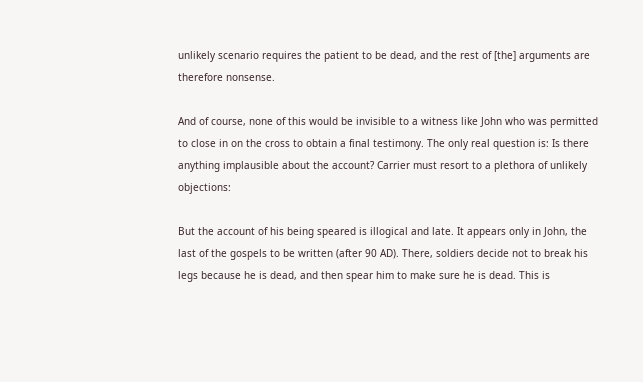unlikely scenario requires the patient to be dead, and the rest of [the] arguments are therefore nonsense.

And of course, none of this would be invisible to a witness like John who was permitted to close in on the cross to obtain a final testimony. The only real question is: Is there anything implausible about the account? Carrier must resort to a plethora of unlikely objections:

But the account of his being speared is illogical and late. It appears only in John, the last of the gospels to be written (after 90 AD). There, soldiers decide not to break his legs because he is dead, and then spear him to make sure he is dead. This is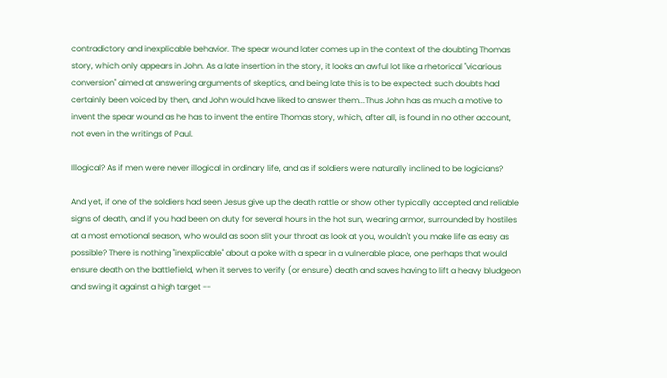contradictory and inexplicable behavior. The spear wound later comes up in the context of the doubting Thomas story, which only appears in John. As a late insertion in the story, it looks an awful lot like a rhetorical "vicarious conversion" aimed at answering arguments of skeptics, and being late this is to be expected: such doubts had certainly been voiced by then, and John would have liked to answer them...Thus John has as much a motive to invent the spear wound as he has to invent the entire Thomas story, which, after all, is found in no other account, not even in the writings of Paul.

Illogical? As if men were never illogical in ordinary life, and as if soldiers were naturally inclined to be logicians?

And yet, if one of the soldiers had seen Jesus give up the death rattle or show other typically accepted and reliable signs of death, and if you had been on duty for several hours in the hot sun, wearing armor, surrounded by hostiles at a most emotional season, who would as soon slit your throat as look at you, wouldn't you make life as easy as possible? There is nothing "inexplicable" about a poke with a spear in a vulnerable place, one perhaps that would ensure death on the battlefield, when it serves to verify (or ensure) death and saves having to lift a heavy bludgeon and swing it against a high target --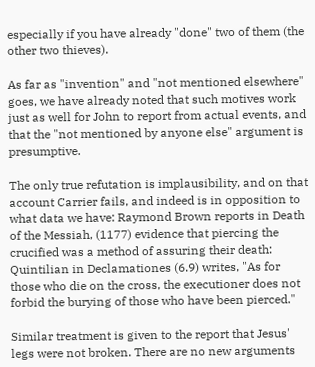especially if you have already "done" two of them (the other two thieves).

As far as "invention" and "not mentioned elsewhere" goes, we have already noted that such motives work just as well for John to report from actual events, and that the "not mentioned by anyone else" argument is presumptive.

The only true refutation is implausibility, and on that account Carrier fails, and indeed is in opposition to what data we have: Raymond Brown reports in Death of the Messiah, (1177) evidence that piercing the crucified was a method of assuring their death: Quintilian in Declamationes (6.9) writes, "As for those who die on the cross, the executioner does not forbid the burying of those who have been pierced."

Similar treatment is given to the report that Jesus' legs were not broken. There are no new arguments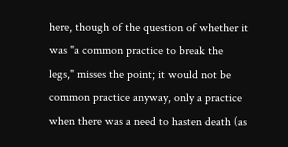here, though of the question of whether it was "a common practice to break the legs," misses the point; it would not be common practice anyway, only a practice when there was a need to hasten death (as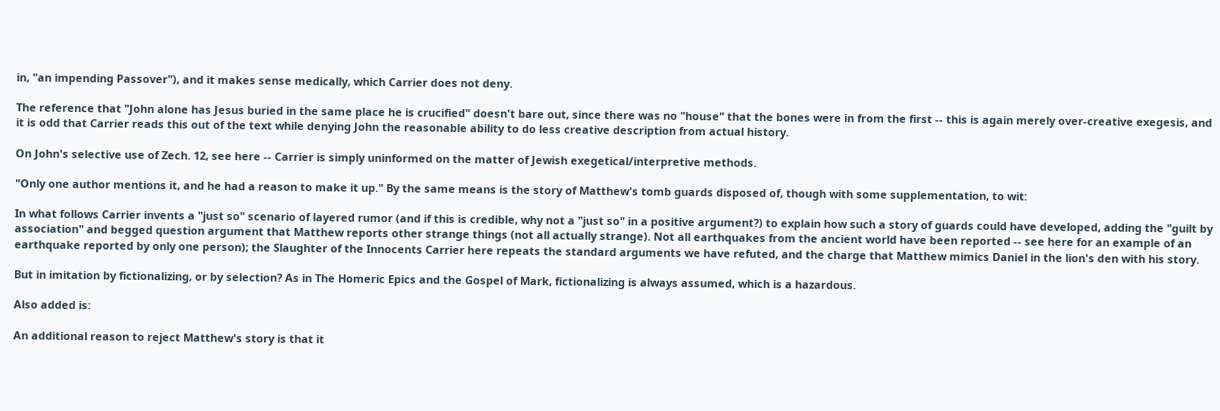in, "an impending Passover"), and it makes sense medically, which Carrier does not deny.

The reference that "John alone has Jesus buried in the same place he is crucified" doesn't bare out, since there was no "house" that the bones were in from the first -- this is again merely over-creative exegesis, and it is odd that Carrier reads this out of the text while denying John the reasonable ability to do less creative description from actual history.

On John's selective use of Zech. 12, see here -- Carrier is simply uninformed on the matter of Jewish exegetical/interpretive methods.

"Only one author mentions it, and he had a reason to make it up." By the same means is the story of Matthew's tomb guards disposed of, though with some supplementation, to wit:

In what follows Carrier invents a "just so" scenario of layered rumor (and if this is credible, why not a "just so" in a positive argument?) to explain how such a story of guards could have developed, adding the "guilt by association" and begged question argument that Matthew reports other strange things (not all actually strange). Not all earthquakes from the ancient world have been reported -- see here for an example of an earthquake reported by only one person); the Slaughter of the Innocents Carrier here repeats the standard arguments we have refuted, and the charge that Matthew mimics Daniel in the lion's den with his story.

But in imitation by fictionalizing, or by selection? As in The Homeric Epics and the Gospel of Mark, fictionalizing is always assumed, which is a hazardous.

Also added is:

An additional reason to reject Matthew's story is that it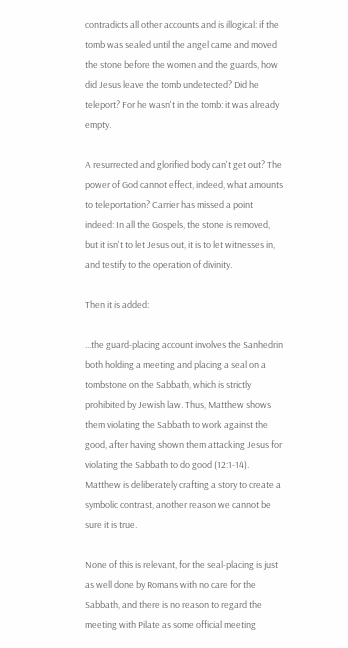contradicts all other accounts and is illogical: if the tomb was sealed until the angel came and moved the stone before the women and the guards, how did Jesus leave the tomb undetected? Did he teleport? For he wasn't in the tomb: it was already empty.

A resurrected and glorified body can't get out? The power of God cannot effect, indeed, what amounts to teleportation? Carrier has missed a point indeed: In all the Gospels, the stone is removed, but it isn't to let Jesus out, it is to let witnesses in, and testify to the operation of divinity.

Then it is added:

...the guard-placing account involves the Sanhedrin both holding a meeting and placing a seal on a tombstone on the Sabbath, which is strictly prohibited by Jewish law. Thus, Matthew shows them violating the Sabbath to work against the good, after having shown them attacking Jesus for violating the Sabbath to do good (12:1-14). Matthew is deliberately crafting a story to create a symbolic contrast, another reason we cannot be sure it is true.

None of this is relevant, for the seal-placing is just as well done by Romans with no care for the Sabbath, and there is no reason to regard the meeting with Pilate as some official meeting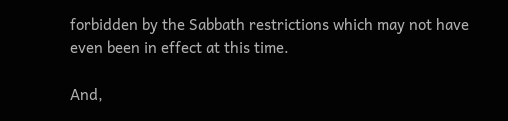forbidden by the Sabbath restrictions which may not have even been in effect at this time.

And,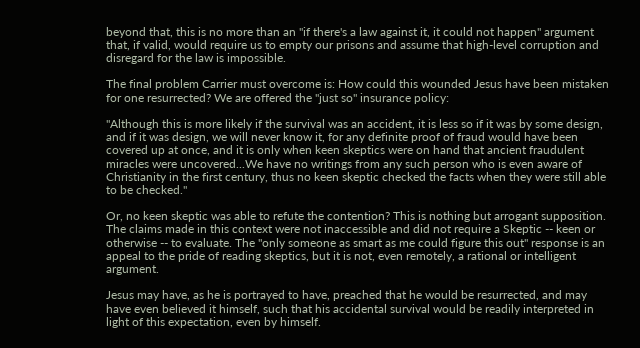beyond that, this is no more than an "if there's a law against it, it could not happen" argument that, if valid, would require us to empty our prisons and assume that high-level corruption and disregard for the law is impossible.

The final problem Carrier must overcome is: How could this wounded Jesus have been mistaken for one resurrected? We are offered the "just so" insurance policy:

"Although this is more likely if the survival was an accident, it is less so if it was by some design, and if it was design, we will never know it, for any definite proof of fraud would have been covered up at once, and it is only when keen skeptics were on hand that ancient fraudulent miracles were uncovered...We have no writings from any such person who is even aware of Christianity in the first century, thus no keen skeptic checked the facts when they were still able to be checked."

Or, no keen skeptic was able to refute the contention? This is nothing but arrogant supposition. The claims made in this context were not inaccessible and did not require a Skeptic -- keen or otherwise -- to evaluate. The "only someone as smart as me could figure this out" response is an appeal to the pride of reading skeptics, but it is not, even remotely, a rational or intelligent argument.

Jesus may have, as he is portrayed to have, preached that he would be resurrected, and may have even believed it himself, such that his accidental survival would be readily interpreted in light of this expectation, even by himself.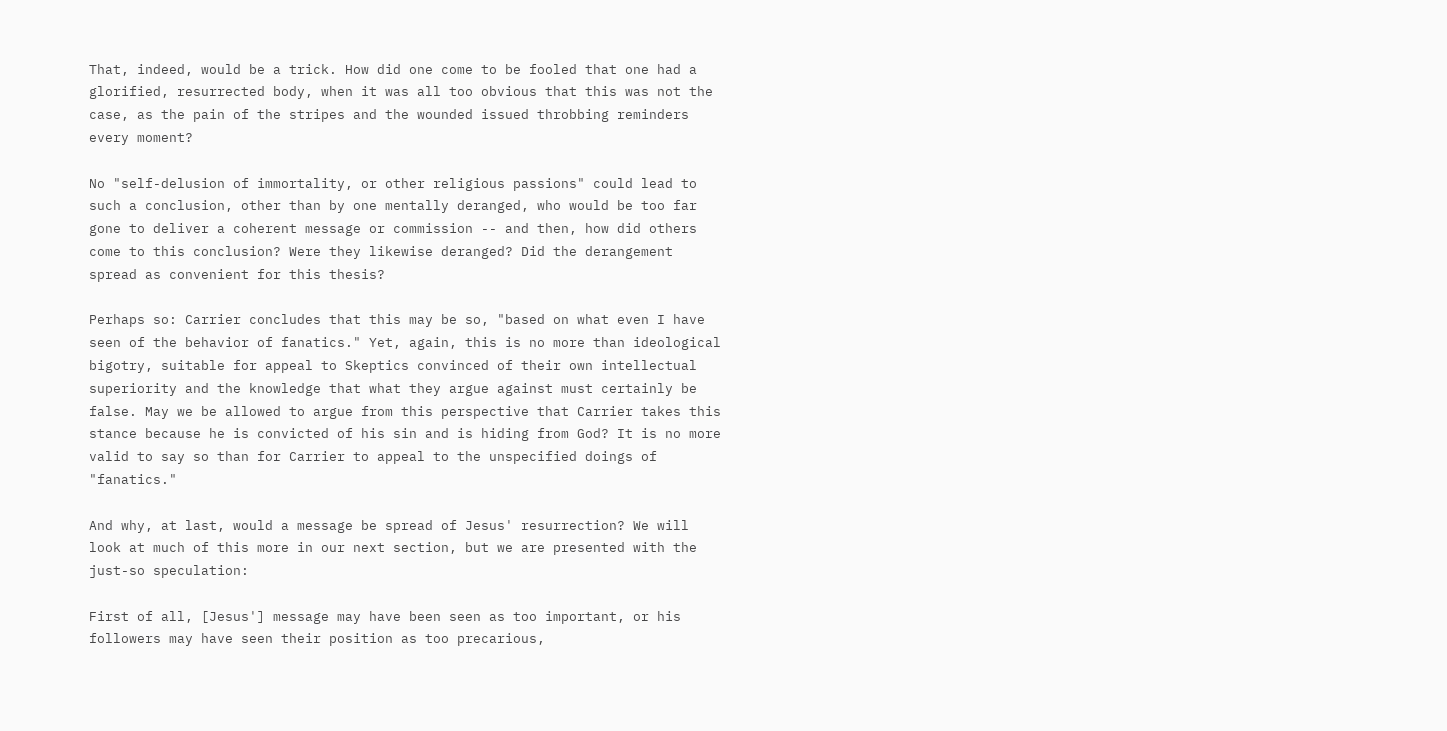That, indeed, would be a trick. How did one come to be fooled that one had a glorified, resurrected body, when it was all too obvious that this was not the case, as the pain of the stripes and the wounded issued throbbing reminders every moment?

No "self-delusion of immortality, or other religious passions" could lead to such a conclusion, other than by one mentally deranged, who would be too far gone to deliver a coherent message or commission -- and then, how did others come to this conclusion? Were they likewise deranged? Did the derangement spread as convenient for this thesis?

Perhaps so: Carrier concludes that this may be so, "based on what even I have seen of the behavior of fanatics." Yet, again, this is no more than ideological bigotry, suitable for appeal to Skeptics convinced of their own intellectual superiority and the knowledge that what they argue against must certainly be false. May we be allowed to argue from this perspective that Carrier takes this stance because he is convicted of his sin and is hiding from God? It is no more valid to say so than for Carrier to appeal to the unspecified doings of "fanatics."

And why, at last, would a message be spread of Jesus' resurrection? We will look at much of this more in our next section, but we are presented with the just-so speculation:

First of all, [Jesus'] message may have been seen as too important, or his followers may have seen their position as too precarious,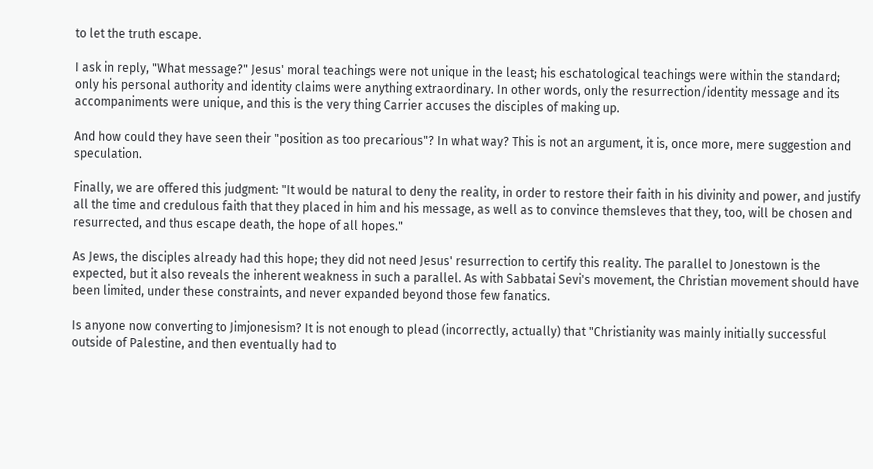to let the truth escape.

I ask in reply, "What message?" Jesus' moral teachings were not unique in the least; his eschatological teachings were within the standard; only his personal authority and identity claims were anything extraordinary. In other words, only the resurrection/identity message and its accompaniments were unique, and this is the very thing Carrier accuses the disciples of making up.

And how could they have seen their "position as too precarious"? In what way? This is not an argument, it is, once more, mere suggestion and speculation.

Finally, we are offered this judgment: "It would be natural to deny the reality, in order to restore their faith in his divinity and power, and justify all the time and credulous faith that they placed in him and his message, as well as to convince themsleves that they, too, will be chosen and resurrected, and thus escape death, the hope of all hopes."

As Jews, the disciples already had this hope; they did not need Jesus' resurrection to certify this reality. The parallel to Jonestown is the expected, but it also reveals the inherent weakness in such a parallel. As with Sabbatai Sevi's movement, the Christian movement should have been limited, under these constraints, and never expanded beyond those few fanatics.

Is anyone now converting to Jimjonesism? It is not enough to plead (incorrectly, actually) that "Christianity was mainly initially successful outside of Palestine, and then eventually had to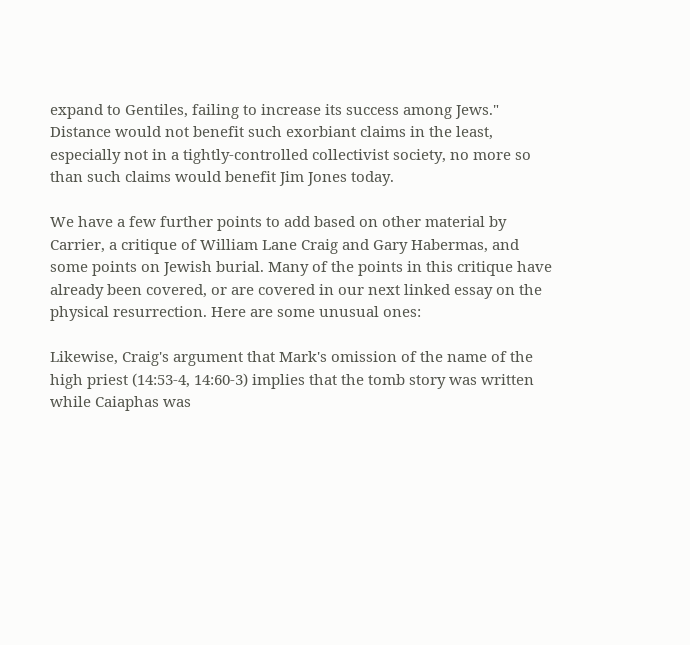expand to Gentiles, failing to increase its success among Jews." Distance would not benefit such exorbiant claims in the least, especially not in a tightly-controlled collectivist society, no more so than such claims would benefit Jim Jones today.

We have a few further points to add based on other material by Carrier, a critique of William Lane Craig and Gary Habermas, and some points on Jewish burial. Many of the points in this critique have already been covered, or are covered in our next linked essay on the physical resurrection. Here are some unusual ones:

Likewise, Craig's argument that Mark's omission of the name of the high priest (14:53-4, 14:60-3) implies that the tomb story was written while Caiaphas was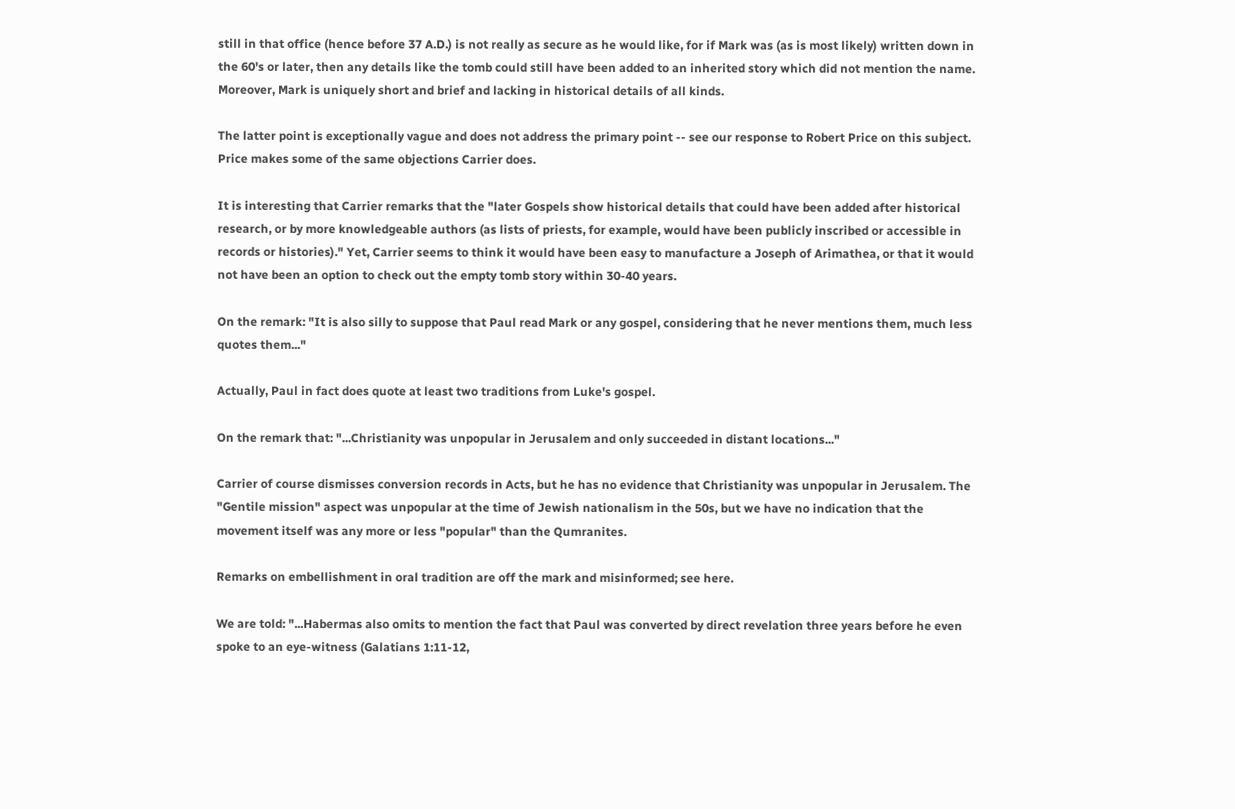still in that office (hence before 37 A.D.) is not really as secure as he would like, for if Mark was (as is most likely) written down in the 60's or later, then any details like the tomb could still have been added to an inherited story which did not mention the name. Moreover, Mark is uniquely short and brief and lacking in historical details of all kinds.

The latter point is exceptionally vague and does not address the primary point -- see our response to Robert Price on this subject. Price makes some of the same objections Carrier does.

It is interesting that Carrier remarks that the "later Gospels show historical details that could have been added after historical research, or by more knowledgeable authors (as lists of priests, for example, would have been publicly inscribed or accessible in records or histories)." Yet, Carrier seems to think it would have been easy to manufacture a Joseph of Arimathea, or that it would not have been an option to check out the empty tomb story within 30-40 years.

On the remark: "It is also silly to suppose that Paul read Mark or any gospel, considering that he never mentions them, much less quotes them..."

Actually, Paul in fact does quote at least two traditions from Luke's gospel.

On the remark that: "...Christianity was unpopular in Jerusalem and only succeeded in distant locations..."

Carrier of course dismisses conversion records in Acts, but he has no evidence that Christianity was unpopular in Jerusalem. The "Gentile mission" aspect was unpopular at the time of Jewish nationalism in the 50s, but we have no indication that the movement itself was any more or less "popular" than the Qumranites.

Remarks on embellishment in oral tradition are off the mark and misinformed; see here.

We are told: "...Habermas also omits to mention the fact that Paul was converted by direct revelation three years before he even spoke to an eye-witness (Galatians 1:11-12,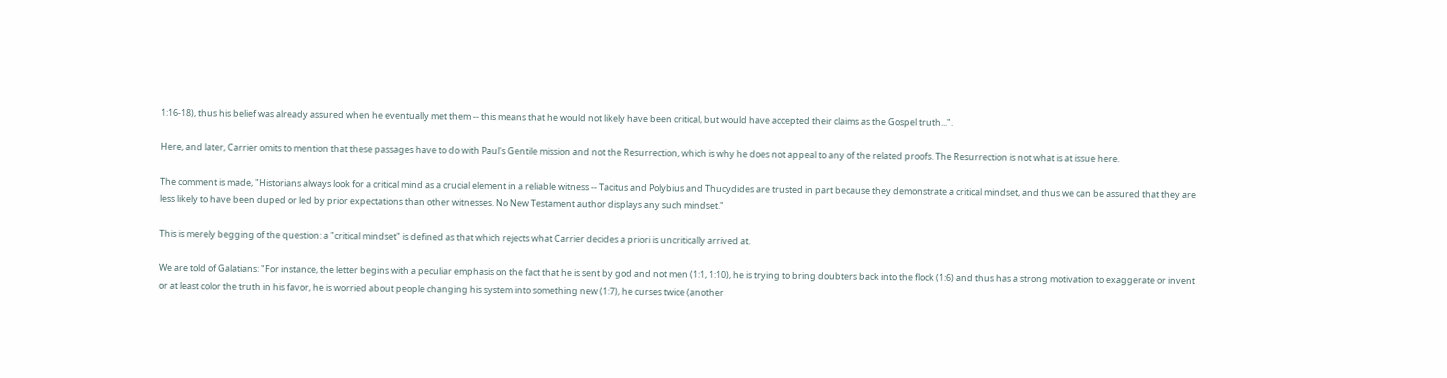1:16-18), thus his belief was already assured when he eventually met them -- this means that he would not likely have been critical, but would have accepted their claims as the Gospel truth...".

Here, and later, Carrier omits to mention that these passages have to do with Paul's Gentile mission and not the Resurrection, which is why he does not appeal to any of the related proofs. The Resurrection is not what is at issue here.

The comment is made, "Historians always look for a critical mind as a crucial element in a reliable witness -- Tacitus and Polybius and Thucydides are trusted in part because they demonstrate a critical mindset, and thus we can be assured that they are less likely to have been duped or led by prior expectations than other witnesses. No New Testament author displays any such mindset."

This is merely begging of the question: a "critical mindset" is defined as that which rejects what Carrier decides a priori is uncritically arrived at.

We are told of Galatians: "For instance, the letter begins with a peculiar emphasis on the fact that he is sent by god and not men (1:1, 1:10), he is trying to bring doubters back into the flock (1:6) and thus has a strong motivation to exaggerate or invent or at least color the truth in his favor, he is worried about people changing his system into something new (1:7), he curses twice (another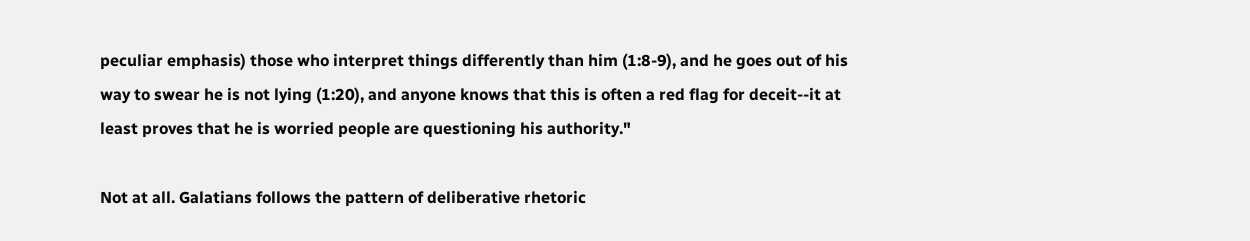peculiar emphasis) those who interpret things differently than him (1:8-9), and he goes out of his way to swear he is not lying (1:20), and anyone knows that this is often a red flag for deceit--it at least proves that he is worried people are questioning his authority."

Not at all. Galatians follows the pattern of deliberative rhetoric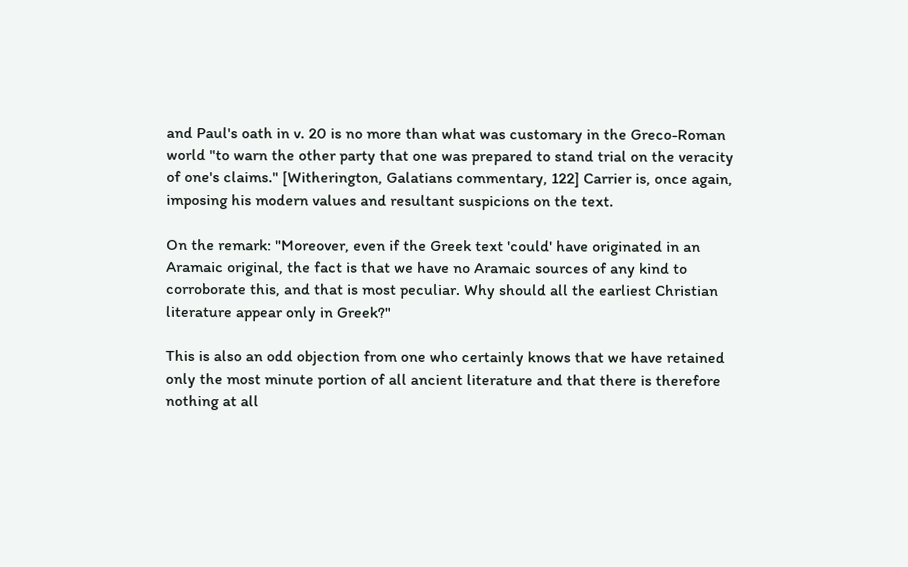and Paul's oath in v. 20 is no more than what was customary in the Greco-Roman world "to warn the other party that one was prepared to stand trial on the veracity of one's claims." [Witherington, Galatians commentary, 122] Carrier is, once again, imposing his modern values and resultant suspicions on the text.

On the remark: "Moreover, even if the Greek text 'could' have originated in an Aramaic original, the fact is that we have no Aramaic sources of any kind to corroborate this, and that is most peculiar. Why should all the earliest Christian literature appear only in Greek?"

This is also an odd objection from one who certainly knows that we have retained only the most minute portion of all ancient literature and that there is therefore nothing at all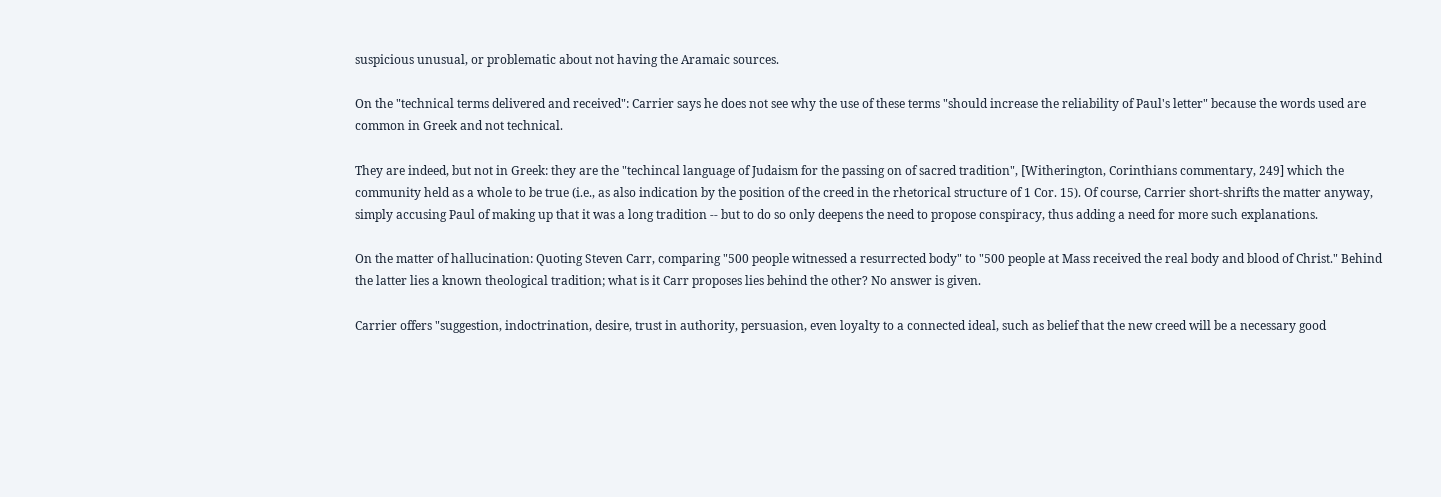suspicious unusual, or problematic about not having the Aramaic sources.

On the "technical terms delivered and received": Carrier says he does not see why the use of these terms "should increase the reliability of Paul's letter" because the words used are common in Greek and not technical.

They are indeed, but not in Greek: they are the "techincal language of Judaism for the passing on of sacred tradition", [Witherington, Corinthians commentary, 249] which the community held as a whole to be true (i.e., as also indication by the position of the creed in the rhetorical structure of 1 Cor. 15). Of course, Carrier short-shrifts the matter anyway, simply accusing Paul of making up that it was a long tradition -- but to do so only deepens the need to propose conspiracy, thus adding a need for more such explanations.

On the matter of hallucination: Quoting Steven Carr, comparing "500 people witnessed a resurrected body" to "500 people at Mass received the real body and blood of Christ." Behind the latter lies a known theological tradition; what is it Carr proposes lies behind the other? No answer is given.

Carrier offers "suggestion, indoctrination, desire, trust in authority, persuasion, even loyalty to a connected ideal, such as belief that the new creed will be a necessary good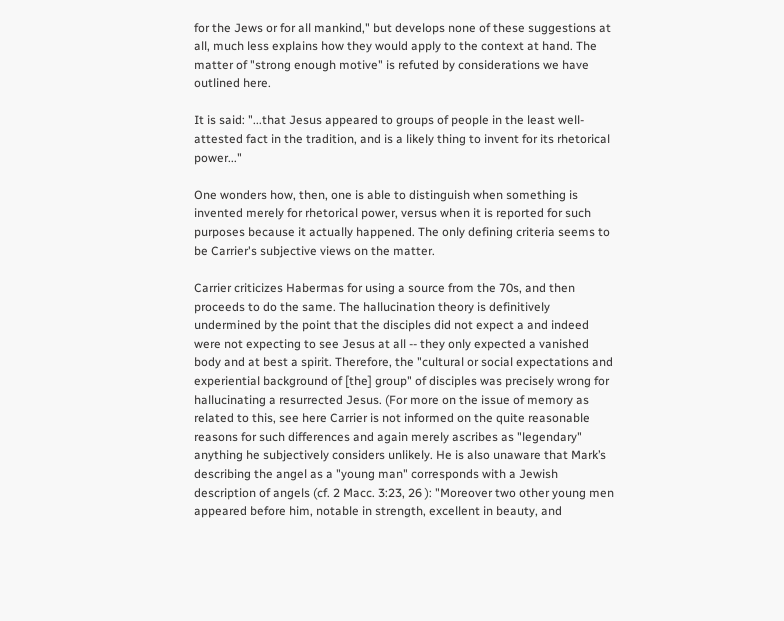for the Jews or for all mankind," but develops none of these suggestions at all, much less explains how they would apply to the context at hand. The matter of "strong enough motive" is refuted by considerations we have outlined here.

It is said: "...that Jesus appeared to groups of people in the least well-attested fact in the tradition, and is a likely thing to invent for its rhetorical power..."

One wonders how, then, one is able to distinguish when something is invented merely for rhetorical power, versus when it is reported for such purposes because it actually happened. The only defining criteria seems to be Carrier's subjective views on the matter.

Carrier criticizes Habermas for using a source from the 70s, and then proceeds to do the same. The hallucination theory is definitively undermined by the point that the disciples did not expect a and indeed were not expecting to see Jesus at all -- they only expected a vanished body and at best a spirit. Therefore, the "cultural or social expectations and experiential background of [the] group" of disciples was precisely wrong for hallucinating a resurrected Jesus. (For more on the issue of memory as related to this, see here Carrier is not informed on the quite reasonable reasons for such differences and again merely ascribes as "legendary" anything he subjectively considers unlikely. He is also unaware that Mark’s describing the angel as a "young man" corresponds with a Jewish description of angels (cf. 2 Macc. 3:23, 26 ): "Moreover two other young men appeared before him, notable in strength, excellent in beauty, and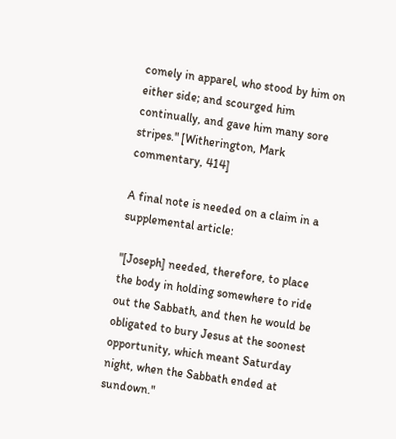comely in apparel, who stood by him on either side; and scourged him continually, and gave him many sore stripes." [Witherington, Mark commentary, 414]

A final note is needed on a claim in a supplemental article:

"[Joseph] needed, therefore, to place the body in holding somewhere to ride out the Sabbath, and then he would be obligated to bury Jesus at the soonest opportunity, which meant Saturday night, when the Sabbath ended at sundown."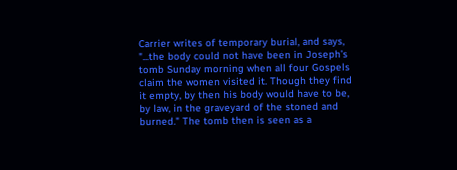Carrier writes of temporary burial, and says, "...the body could not have been in Joseph’s tomb Sunday morning when all four Gospels claim the women visited it. Though they find it empty, by then his body would have to be, by law, in the graveyard of the stoned and burned." The tomb then is seen as a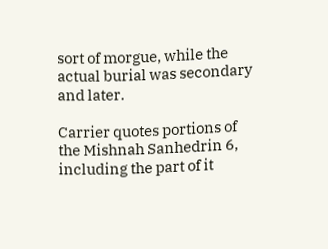sort of morgue, while the actual burial was secondary and later.

Carrier quotes portions of the Mishnah Sanhedrin 6, including the part of it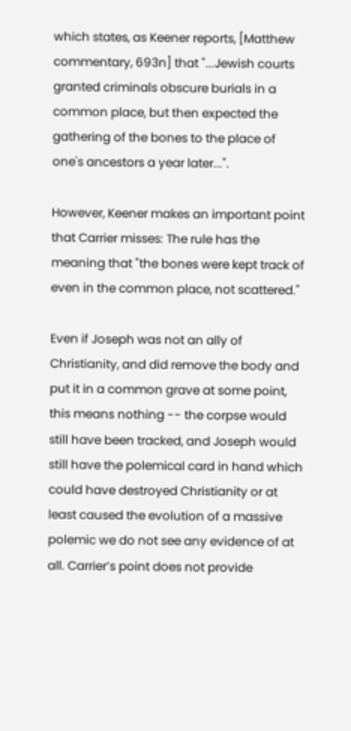which states, as Keener reports, [Matthew commentary, 693n] that "...Jewish courts granted criminals obscure burials in a common place, but then expected the gathering of the bones to the place of one's ancestors a year later...".

However, Keener makes an important point that Carrier misses: The rule has the meaning that "the bones were kept track of even in the common place, not scattered."

Even if Joseph was not an ally of Christianity, and did remove the body and put it in a common grave at some point, this means nothing -- the corpse would still have been tracked, and Joseph would still have the polemical card in hand which could have destroyed Christianity or at least caused the evolution of a massive polemic we do not see any evidence of at all. Carrier’s point does not provide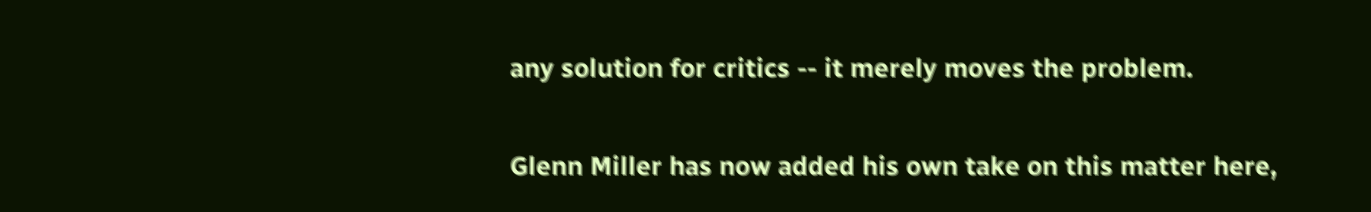any solution for critics -- it merely moves the problem.

Glenn Miller has now added his own take on this matter here,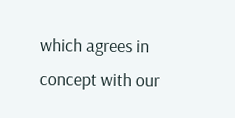which agrees in concept with our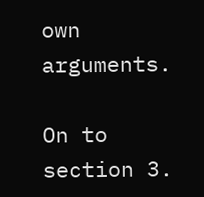own arguments.

On to section 3.